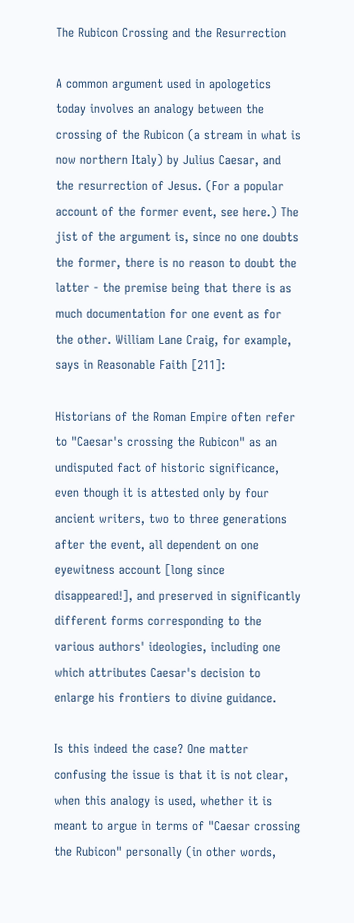The Rubicon Crossing and the Resurrection

A common argument used in apologetics today involves an analogy between the crossing of the Rubicon (a stream in what is now northern Italy) by Julius Caesar, and the resurrection of Jesus. (For a popular account of the former event, see here.) The jist of the argument is, since no one doubts the former, there is no reason to doubt the latter - the premise being that there is as much documentation for one event as for the other. William Lane Craig, for example, says in Reasonable Faith [211]:

Historians of the Roman Empire often refer to "Caesar's crossing the Rubicon" as an undisputed fact of historic significance, even though it is attested only by four ancient writers, two to three generations after the event, all dependent on one eyewitness account [long since disappeared!], and preserved in significantly different forms corresponding to the various authors' ideologies, including one which attributes Caesar's decision to enlarge his frontiers to divine guidance.

Is this indeed the case? One matter confusing the issue is that it is not clear, when this analogy is used, whether it is meant to argue in terms of "Caesar crossing the Rubicon" personally (in other words,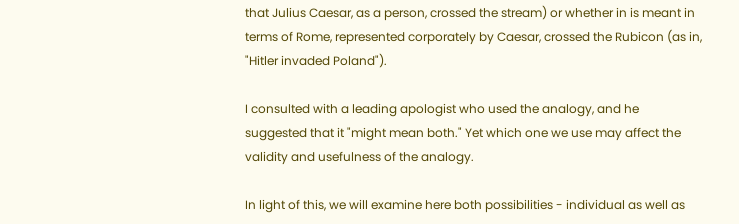that Julius Caesar, as a person, crossed the stream) or whether in is meant in terms of Rome, represented corporately by Caesar, crossed the Rubicon (as in, "Hitler invaded Poland").

I consulted with a leading apologist who used the analogy, and he suggested that it "might mean both." Yet which one we use may affect the validity and usefulness of the analogy.

In light of this, we will examine here both possibilities - individual as well as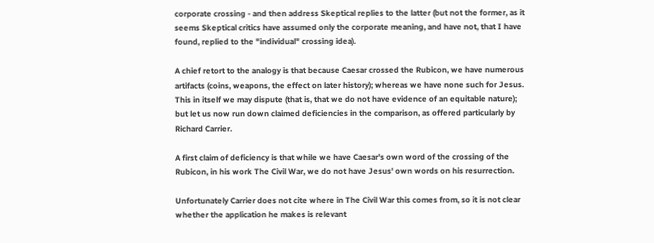corporate crossing - and then address Skeptical replies to the latter (but not the former, as it seems Skeptical critics have assumed only the corporate meaning, and have not, that I have found, replied to the "individual" crossing idea).

A chief retort to the analogy is that because Caesar crossed the Rubicon, we have numerous artifacts (coins, weapons, the effect on later history); whereas we have none such for Jesus. This in itself we may dispute (that is, that we do not have evidence of an equitable nature); but let us now run down claimed deficiencies in the comparison, as offered particularly by Richard Carrier.

A first claim of deficiency is that while we have Caesar's own word of the crossing of the Rubicon, in his work The Civil War, we do not have Jesus' own words on his resurrection.

Unfortunately Carrier does not cite where in The Civil War this comes from, so it is not clear whether the application he makes is relevant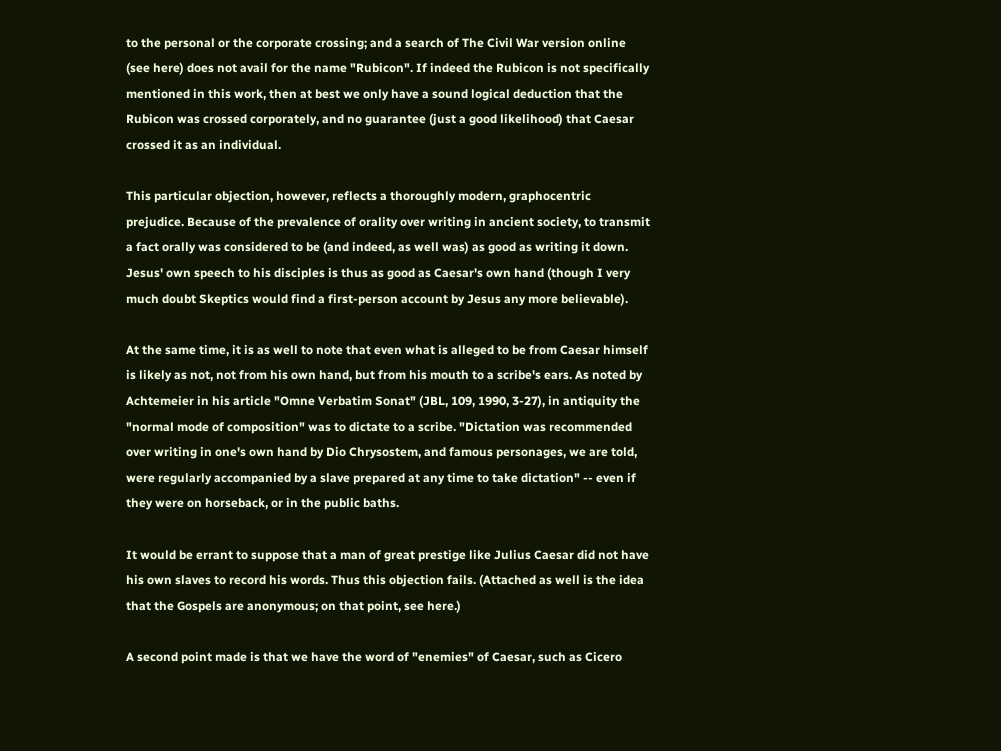to the personal or the corporate crossing; and a search of The Civil War version online (see here) does not avail for the name "Rubicon". If indeed the Rubicon is not specifically mentioned in this work, then at best we only have a sound logical deduction that the Rubicon was crossed corporately, and no guarantee (just a good likelihood) that Caesar crossed it as an individual.

This particular objection, however, reflects a thoroughly modern, graphocentric prejudice. Because of the prevalence of orality over writing in ancient society, to transmit a fact orally was considered to be (and indeed, as well was) as good as writing it down. Jesus' own speech to his disciples is thus as good as Caesar's own hand (though I very much doubt Skeptics would find a first-person account by Jesus any more believable).

At the same time, it is as well to note that even what is alleged to be from Caesar himself is likely as not, not from his own hand, but from his mouth to a scribe's ears. As noted by Achtemeier in his article "Omne Verbatim Sonat" (JBL, 109, 1990, 3-27), in antiquity the "normal mode of composition" was to dictate to a scribe. "Dictation was recommended over writing in one's own hand by Dio Chrysostem, and famous personages, we are told, were regularly accompanied by a slave prepared at any time to take dictation" -- even if they were on horseback, or in the public baths.

It would be errant to suppose that a man of great prestige like Julius Caesar did not have his own slaves to record his words. Thus this objection fails. (Attached as well is the idea that the Gospels are anonymous; on that point, see here.)

A second point made is that we have the word of "enemies" of Caesar, such as Cicero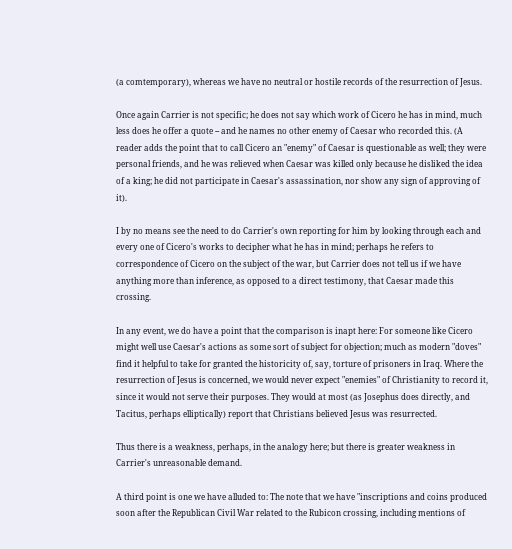(a comtemporary), whereas we have no neutral or hostile records of the resurrection of Jesus.

Once again Carrier is not specific; he does not say which work of Cicero he has in mind, much less does he offer a quote -- and he names no other enemy of Caesar who recorded this. (A reader adds the point that to call Cicero an "enemy" of Caesar is questionable as well; they were personal friends, and he was relieved when Caesar was killed only because he disliked the idea of a king; he did not participate in Caesar's assassination, nor show any sign of approving of it).

I by no means see the need to do Carrier's own reporting for him by looking through each and every one of Cicero's works to decipher what he has in mind; perhaps he refers to correspondence of Cicero on the subject of the war, but Carrier does not tell us if we have anything more than inference, as opposed to a direct testimony, that Caesar made this crossing.

In any event, we do have a point that the comparison is inapt here: For someone like Cicero might well use Caesar's actions as some sort of subject for objection; much as modern "doves" find it helpful to take for granted the historicity of, say, torture of prisoners in Iraq. Where the resurrection of Jesus is concerned, we would never expect "enemies" of Christianity to record it, since it would not serve their purposes. They would at most (as Josephus does directly, and Tacitus, perhaps elliptically) report that Christians believed Jesus was resurrected.

Thus there is a weakness, perhaps, in the analogy here; but there is greater weakness in Carrier's unreasonable demand.

A third point is one we have alluded to: The note that we have "inscriptions and coins produced soon after the Republican Civil War related to the Rubicon crossing, including mentions of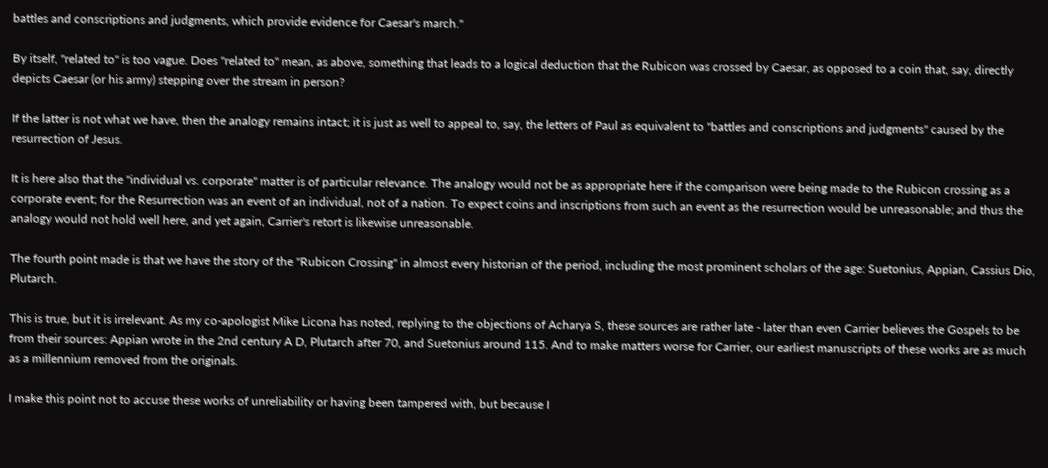battles and conscriptions and judgments, which provide evidence for Caesar's march."

By itself, "related to" is too vague. Does "related to" mean, as above, something that leads to a logical deduction that the Rubicon was crossed by Caesar, as opposed to a coin that, say, directly depicts Caesar (or his army) stepping over the stream in person?

If the latter is not what we have, then the analogy remains intact; it is just as well to appeal to, say, the letters of Paul as equivalent to "battles and conscriptions and judgments" caused by the resurrection of Jesus.

It is here also that the "individual vs. corporate" matter is of particular relevance. The analogy would not be as appropriate here if the comparison were being made to the Rubicon crossing as a corporate event; for the Resurrection was an event of an individual, not of a nation. To expect coins and inscriptions from such an event as the resurrection would be unreasonable; and thus the analogy would not hold well here, and yet again, Carrier's retort is likewise unreasonable.

The fourth point made is that we have the story of the "Rubicon Crossing" in almost every historian of the period, including the most prominent scholars of the age: Suetonius, Appian, Cassius Dio, Plutarch.

This is true, but it is irrelevant. As my co-apologist Mike Licona has noted, replying to the objections of Acharya S, these sources are rather late - later than even Carrier believes the Gospels to be from their sources: Appian wrote in the 2nd century A D, Plutarch after 70, and Suetonius around 115. And to make matters worse for Carrier, our earliest manuscripts of these works are as much as a millennium removed from the originals.

I make this point not to accuse these works of unreliability or having been tampered with, but because I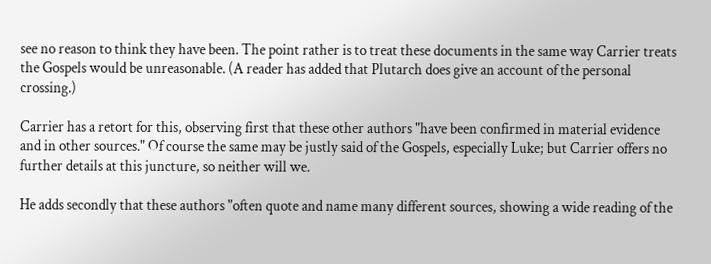see no reason to think they have been. The point rather is to treat these documents in the same way Carrier treats the Gospels would be unreasonable. (A reader has added that Plutarch does give an account of the personal crossing.)

Carrier has a retort for this, observing first that these other authors "have been confirmed in material evidence and in other sources." Of course the same may be justly said of the Gospels, especially Luke; but Carrier offers no further details at this juncture, so neither will we.

He adds secondly that these authors "often quote and name many different sources, showing a wide reading of the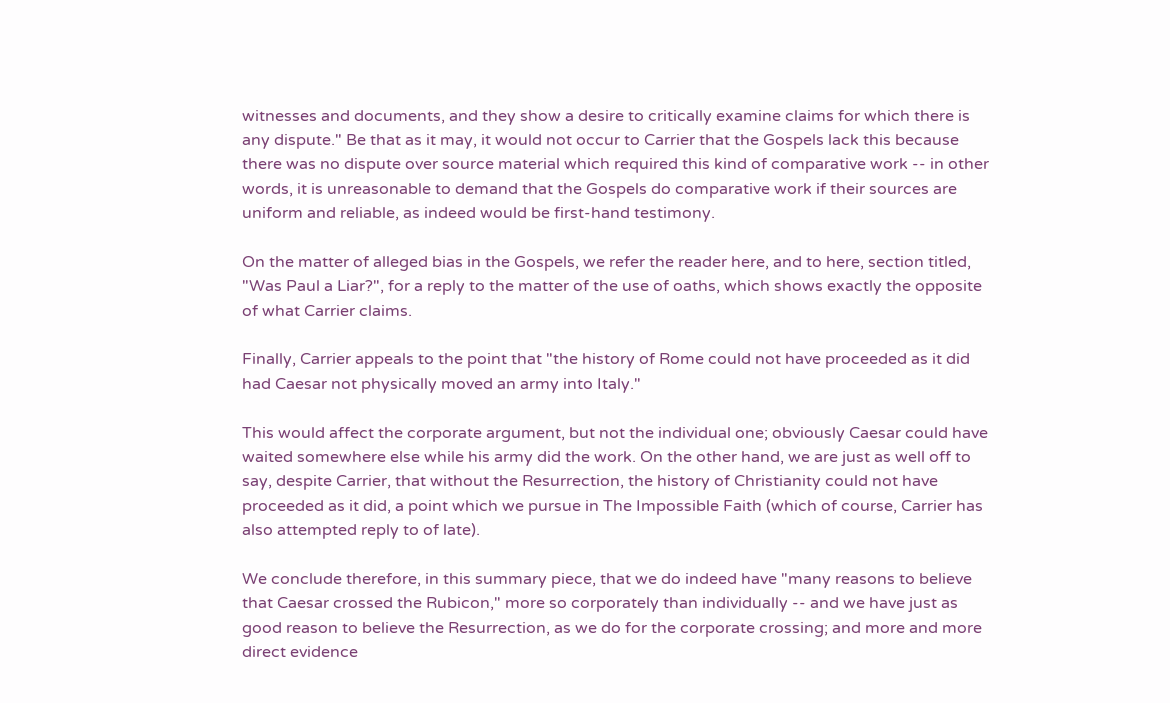witnesses and documents, and they show a desire to critically examine claims for which there is any dispute." Be that as it may, it would not occur to Carrier that the Gospels lack this because there was no dispute over source material which required this kind of comparative work -- in other words, it is unreasonable to demand that the Gospels do comparative work if their sources are uniform and reliable, as indeed would be first-hand testimony.

On the matter of alleged bias in the Gospels, we refer the reader here, and to here, section titled, "Was Paul a Liar?", for a reply to the matter of the use of oaths, which shows exactly the opposite of what Carrier claims.

Finally, Carrier appeals to the point that "the history of Rome could not have proceeded as it did had Caesar not physically moved an army into Italy."

This would affect the corporate argument, but not the individual one; obviously Caesar could have waited somewhere else while his army did the work. On the other hand, we are just as well off to say, despite Carrier, that without the Resurrection, the history of Christianity could not have proceeded as it did, a point which we pursue in The Impossible Faith (which of course, Carrier has also attempted reply to of late).

We conclude therefore, in this summary piece, that we do indeed have "many reasons to believe that Caesar crossed the Rubicon," more so corporately than individually -- and we have just as good reason to believe the Resurrection, as we do for the corporate crossing; and more and more direct evidence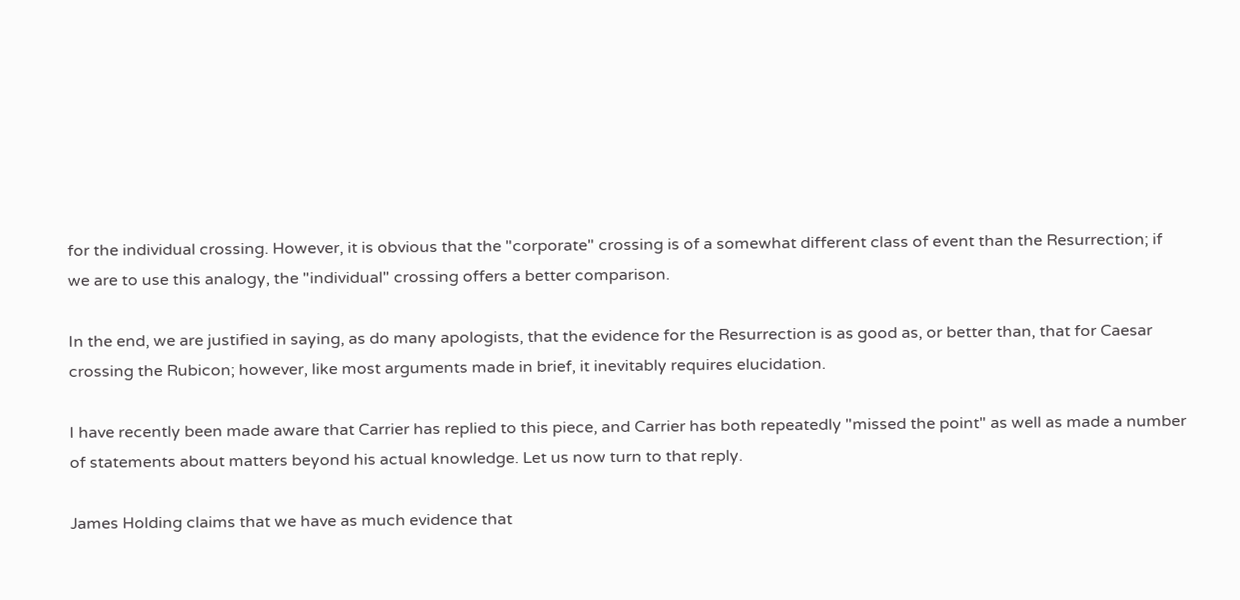for the individual crossing. However, it is obvious that the "corporate" crossing is of a somewhat different class of event than the Resurrection; if we are to use this analogy, the "individual" crossing offers a better comparison.

In the end, we are justified in saying, as do many apologists, that the evidence for the Resurrection is as good as, or better than, that for Caesar crossing the Rubicon; however, like most arguments made in brief, it inevitably requires elucidation.

I have recently been made aware that Carrier has replied to this piece, and Carrier has both repeatedly "missed the point" as well as made a number of statements about matters beyond his actual knowledge. Let us now turn to that reply.

James Holding claims that we have as much evidence that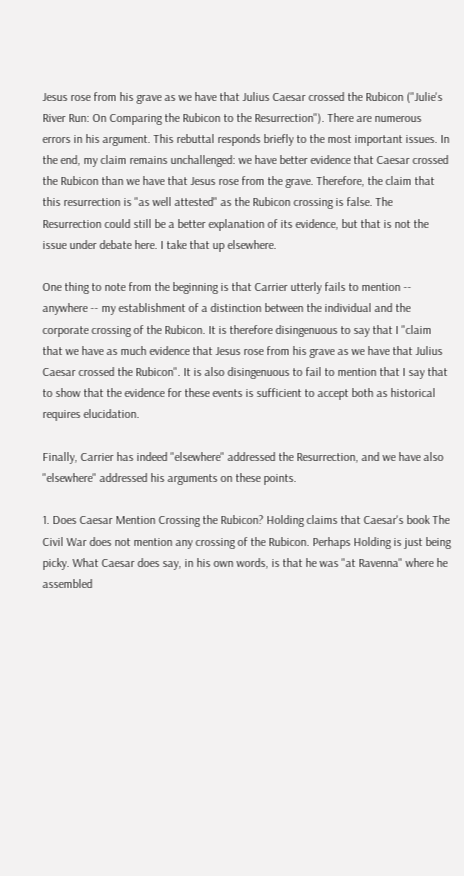Jesus rose from his grave as we have that Julius Caesar crossed the Rubicon ("Julie's River Run: On Comparing the Rubicon to the Resurrection"). There are numerous errors in his argument. This rebuttal responds briefly to the most important issues. In the end, my claim remains unchallenged: we have better evidence that Caesar crossed the Rubicon than we have that Jesus rose from the grave. Therefore, the claim that this resurrection is "as well attested" as the Rubicon crossing is false. The Resurrection could still be a better explanation of its evidence, but that is not the issue under debate here. I take that up elsewhere.

One thing to note from the beginning is that Carrier utterly fails to mention -- anywhere -- my establishment of a distinction between the individual and the corporate crossing of the Rubicon. It is therefore disingenuous to say that I "claim that we have as much evidence that Jesus rose from his grave as we have that Julius Caesar crossed the Rubicon". It is also disingenuous to fail to mention that I say that to show that the evidence for these events is sufficient to accept both as historical requires elucidation.

Finally, Carrier has indeed "elsewhere" addressed the Resurrection, and we have also "elsewhere" addressed his arguments on these points.

1. Does Caesar Mention Crossing the Rubicon? Holding claims that Caesar's book The Civil War does not mention any crossing of the Rubicon. Perhaps Holding is just being picky. What Caesar does say, in his own words, is that he was "at Ravenna" where he assembled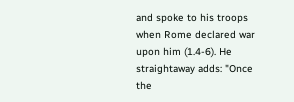and spoke to his troops when Rome declared war upon him (1.4-6). He straightaway adds: "Once the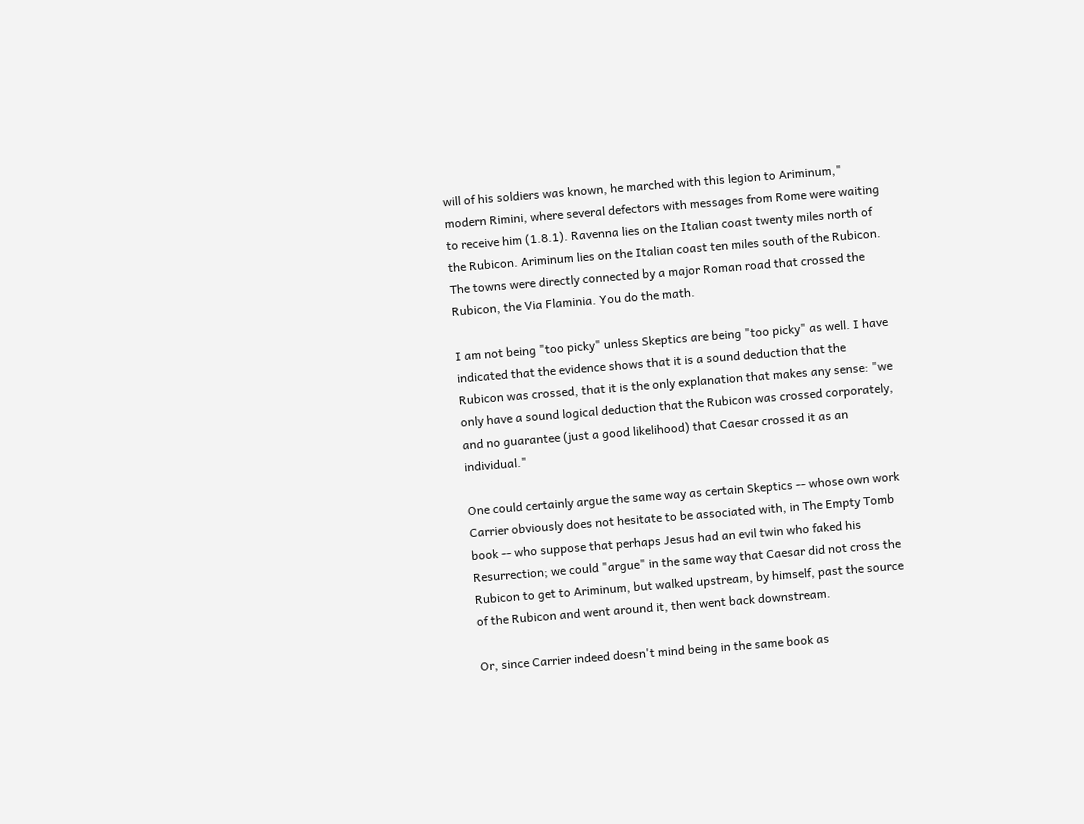will of his soldiers was known, he marched with this legion to Ariminum," modern Rimini, where several defectors with messages from Rome were waiting to receive him (1.8.1). Ravenna lies on the Italian coast twenty miles north of the Rubicon. Ariminum lies on the Italian coast ten miles south of the Rubicon. The towns were directly connected by a major Roman road that crossed the Rubicon, the Via Flaminia. You do the math.

I am not being "too picky" unless Skeptics are being "too picky" as well. I have indicated that the evidence shows that it is a sound deduction that the Rubicon was crossed, that it is the only explanation that makes any sense: "we only have a sound logical deduction that the Rubicon was crossed corporately, and no guarantee (just a good likelihood) that Caesar crossed it as an individual."

One could certainly argue the same way as certain Skeptics -- whose own work Carrier obviously does not hesitate to be associated with, in The Empty Tomb book -- who suppose that perhaps Jesus had an evil twin who faked his Resurrection; we could "argue" in the same way that Caesar did not cross the Rubicon to get to Ariminum, but walked upstream, by himself, past the source of the Rubicon and went around it, then went back downstream.

Or, since Carrier indeed doesn't mind being in the same book as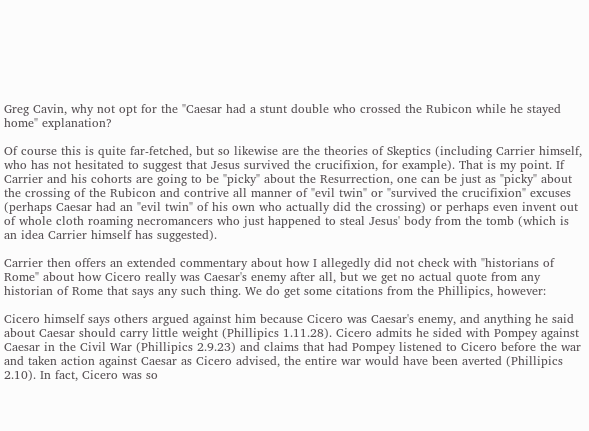Greg Cavin, why not opt for the "Caesar had a stunt double who crossed the Rubicon while he stayed home" explanation?

Of course this is quite far-fetched, but so likewise are the theories of Skeptics (including Carrier himself, who has not hesitated to suggest that Jesus survived the crucifixion, for example). That is my point. If Carrier and his cohorts are going to be "picky" about the Resurrection, one can be just as "picky" about the crossing of the Rubicon and contrive all manner of "evil twin" or "survived the crucifixion" excuses (perhaps Caesar had an "evil twin" of his own who actually did the crossing) or perhaps even invent out of whole cloth roaming necromancers who just happened to steal Jesus' body from the tomb (which is an idea Carrier himself has suggested).

Carrier then offers an extended commentary about how I allegedly did not check with "historians of Rome" about how Cicero really was Caesar's enemy after all, but we get no actual quote from any historian of Rome that says any such thing. We do get some citations from the Phillipics, however:

Cicero himself says others argued against him because Cicero was Caesar's enemy, and anything he said about Caesar should carry little weight (Phillipics 1.11.28). Cicero admits he sided with Pompey against Caesar in the Civil War (Phillipics 2.9.23) and claims that had Pompey listened to Cicero before the war and taken action against Caesar as Cicero advised, the entire war would have been averted (Phillipics 2.10). In fact, Cicero was so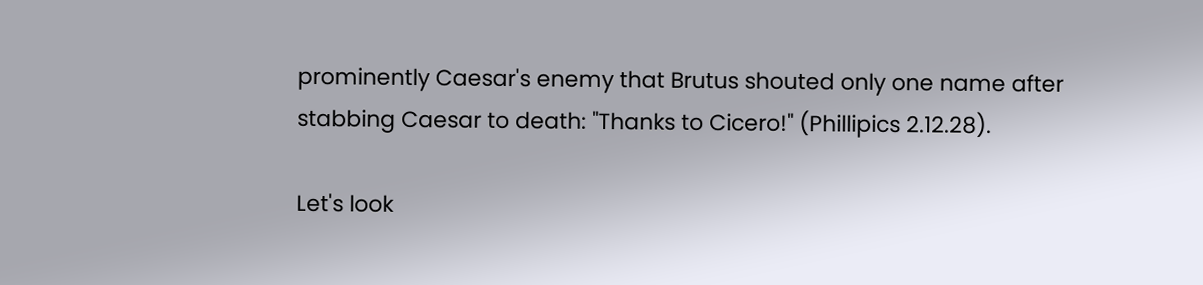prominently Caesar's enemy that Brutus shouted only one name after stabbing Caesar to death: "Thanks to Cicero!" (Phillipics 2.12.28).

Let's look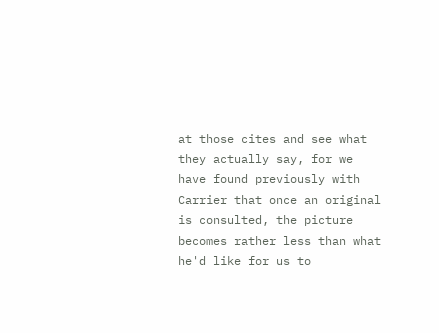at those cites and see what they actually say, for we have found previously with Carrier that once an original is consulted, the picture becomes rather less than what he'd like for us to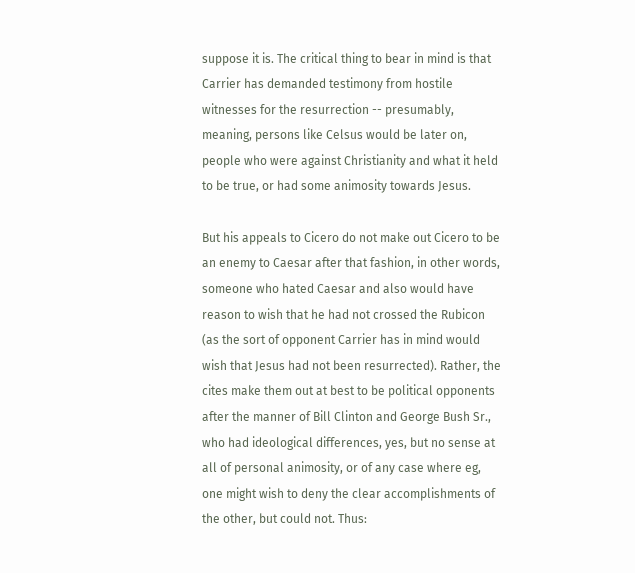suppose it is. The critical thing to bear in mind is that Carrier has demanded testimony from hostile witnesses for the resurrection -- presumably, meaning, persons like Celsus would be later on, people who were against Christianity and what it held to be true, or had some animosity towards Jesus.

But his appeals to Cicero do not make out Cicero to be an enemy to Caesar after that fashion, in other words, someone who hated Caesar and also would have reason to wish that he had not crossed the Rubicon (as the sort of opponent Carrier has in mind would wish that Jesus had not been resurrected). Rather, the cites make them out at best to be political opponents after the manner of Bill Clinton and George Bush Sr., who had ideological differences, yes, but no sense at all of personal animosity, or of any case where eg, one might wish to deny the clear accomplishments of the other, but could not. Thus: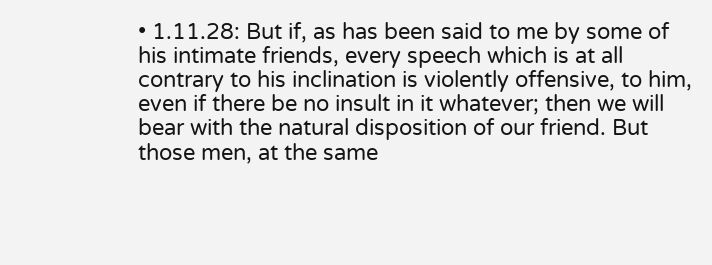• 1.11.28: But if, as has been said to me by some of his intimate friends, every speech which is at all contrary to his inclination is violently offensive, to him, even if there be no insult in it whatever; then we will bear with the natural disposition of our friend. But those men, at the same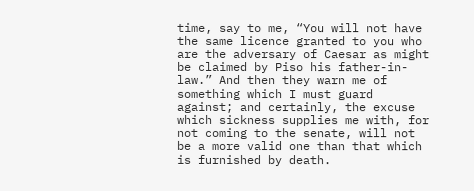time, say to me, “You will not have the same licence granted to you who are the adversary of Caesar as might be claimed by Piso his father-in-law.” And then they warn me of something which I must guard against; and certainly, the excuse which sickness supplies me with, for not coming to the senate, will not be a more valid one than that which is furnished by death.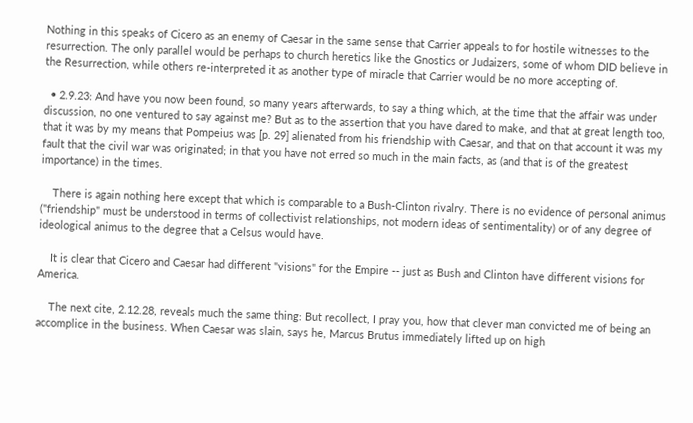Nothing in this speaks of Cicero as an enemy of Caesar in the same sense that Carrier appeals to for hostile witnesses to the resurrection. The only parallel would be perhaps to church heretics like the Gnostics or Judaizers, some of whom DID believe in the Resurrection, while others re-interpreted it as another type of miracle that Carrier would be no more accepting of.

  • 2.9.23: And have you now been found, so many years afterwards, to say a thing which, at the time that the affair was under discussion, no one ventured to say against me? But as to the assertion that you have dared to make, and that at great length too, that it was by my means that Pompeius was [p. 29] alienated from his friendship with Caesar, and that on that account it was my fault that the civil war was originated; in that you have not erred so much in the main facts, as (and that is of the greatest importance) in the times.

    There is again nothing here except that which is comparable to a Bush-Clinton rivalry. There is no evidence of personal animus ("friendship" must be understood in terms of collectivist relationships, not modern ideas of sentimentality) or of any degree of ideological animus to the degree that a Celsus would have.

    It is clear that Cicero and Caesar had different "visions" for the Empire -- just as Bush and Clinton have different visions for America.

    The next cite, 2.12.28, reveals much the same thing: But recollect, I pray you, how that clever man convicted me of being an accomplice in the business. When Caesar was slain, says he, Marcus Brutus immediately lifted up on high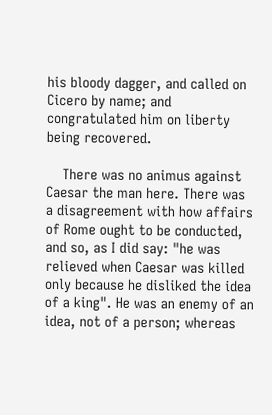his bloody dagger, and called on Cicero by name; and congratulated him on liberty being recovered.

    There was no animus against Caesar the man here. There was a disagreement with how affairs of Rome ought to be conducted, and so, as I did say: "he was relieved when Caesar was killed only because he disliked the idea of a king". He was an enemy of an idea, not of a person; whereas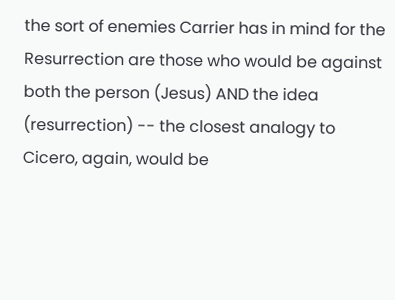the sort of enemies Carrier has in mind for the Resurrection are those who would be against both the person (Jesus) AND the idea (resurrection) -- the closest analogy to Cicero, again, would be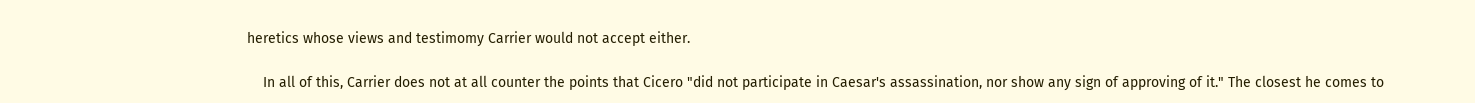heretics whose views and testimomy Carrier would not accept either.

    In all of this, Carrier does not at all counter the points that Cicero "did not participate in Caesar's assassination, nor show any sign of approving of it." The closest he comes to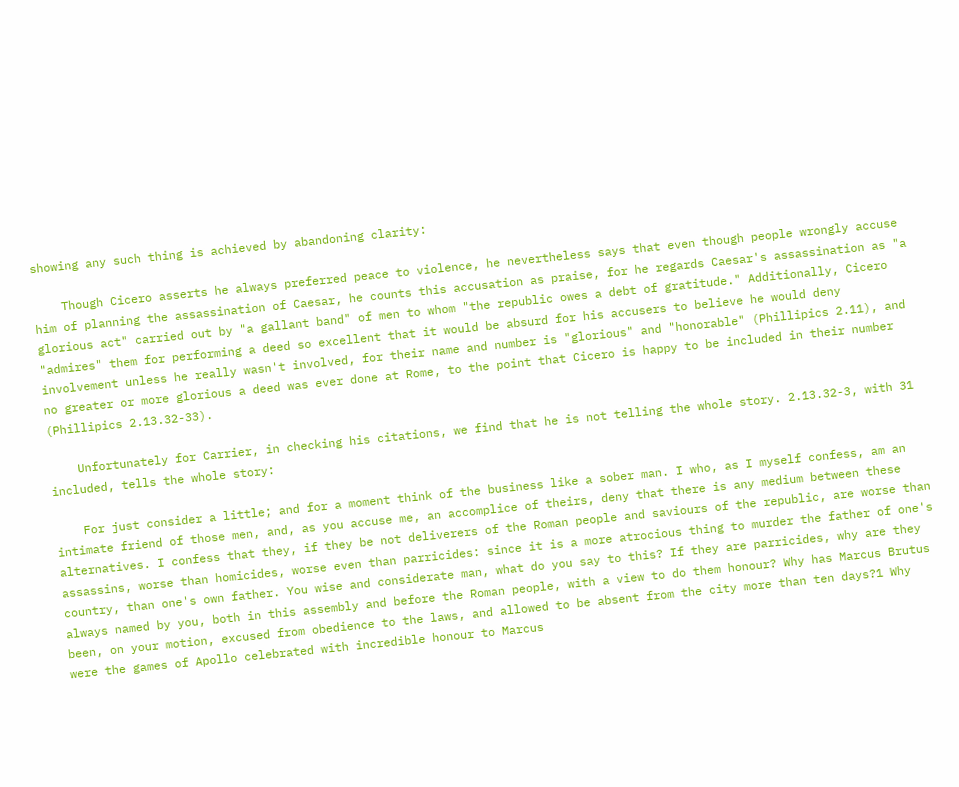showing any such thing is achieved by abandoning clarity:

    Though Cicero asserts he always preferred peace to violence, he nevertheless says that even though people wrongly accuse him of planning the assassination of Caesar, he counts this accusation as praise, for he regards Caesar's assassination as "a glorious act" carried out by "a gallant band" of men to whom "the republic owes a debt of gratitude." Additionally, Cicero "admires" them for performing a deed so excellent that it would be absurd for his accusers to believe he would deny involvement unless he really wasn't involved, for their name and number is "glorious" and "honorable" (Phillipics 2.11), and no greater or more glorious a deed was ever done at Rome, to the point that Cicero is happy to be included in their number (Phillipics 2.13.32-33).

    Unfortunately for Carrier, in checking his citations, we find that he is not telling the whole story. 2.13.32-3, with 31 included, tells the whole story:

    For just consider a little; and for a moment think of the business like a sober man. I who, as I myself confess, am an intimate friend of those men, and, as you accuse me, an accomplice of theirs, deny that there is any medium between these alternatives. I confess that they, if they be not deliverers of the Roman people and saviours of the republic, are worse than assassins, worse than homicides, worse even than parricides: since it is a more atrocious thing to murder the father of one's country, than one's own father. You wise and considerate man, what do you say to this? If they are parricides, why are they always named by you, both in this assembly and before the Roman people, with a view to do them honour? Why has Marcus Brutus been, on your motion, excused from obedience to the laws, and allowed to be absent from the city more than ten days?1 Why were the games of Apollo celebrated with incredible honour to Marcus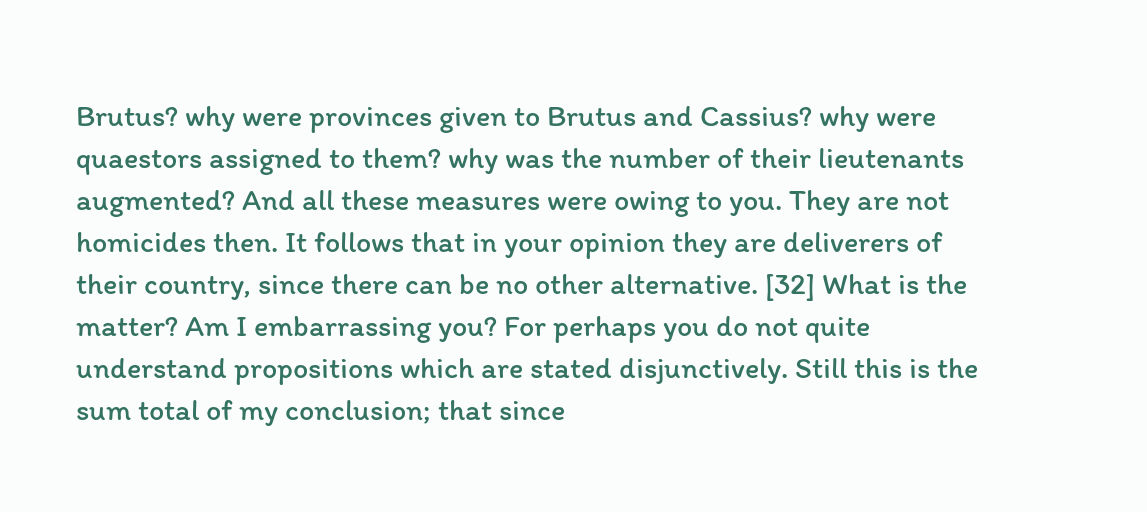Brutus? why were provinces given to Brutus and Cassius? why were quaestors assigned to them? why was the number of their lieutenants augmented? And all these measures were owing to you. They are not homicides then. It follows that in your opinion they are deliverers of their country, since there can be no other alternative. [32] What is the matter? Am I embarrassing you? For perhaps you do not quite understand propositions which are stated disjunctively. Still this is the sum total of my conclusion; that since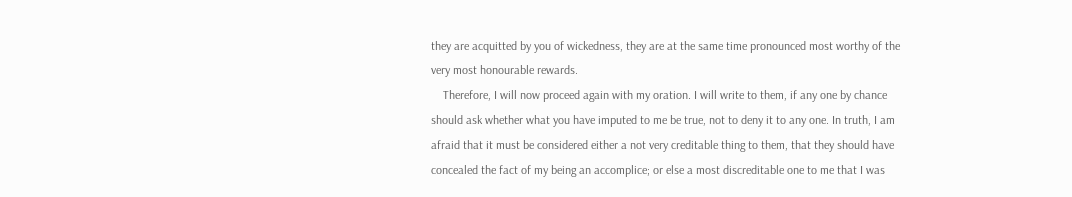they are acquitted by you of wickedness, they are at the same time pronounced most worthy of the very most honourable rewards.
    Therefore, I will now proceed again with my oration. I will write to them, if any one by chance should ask whether what you have imputed to me be true, not to deny it to any one. In truth, I am afraid that it must be considered either a not very creditable thing to them, that they should have concealed the fact of my being an accomplice; or else a most discreditable one to me that I was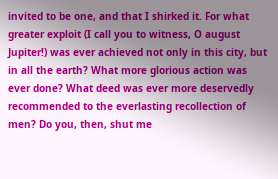invited to be one, and that I shirked it. For what greater exploit (I call you to witness, O august Jupiter!) was ever achieved not only in this city, but in all the earth? What more glorious action was ever done? What deed was ever more deservedly recommended to the everlasting recollection of men? Do you, then, shut me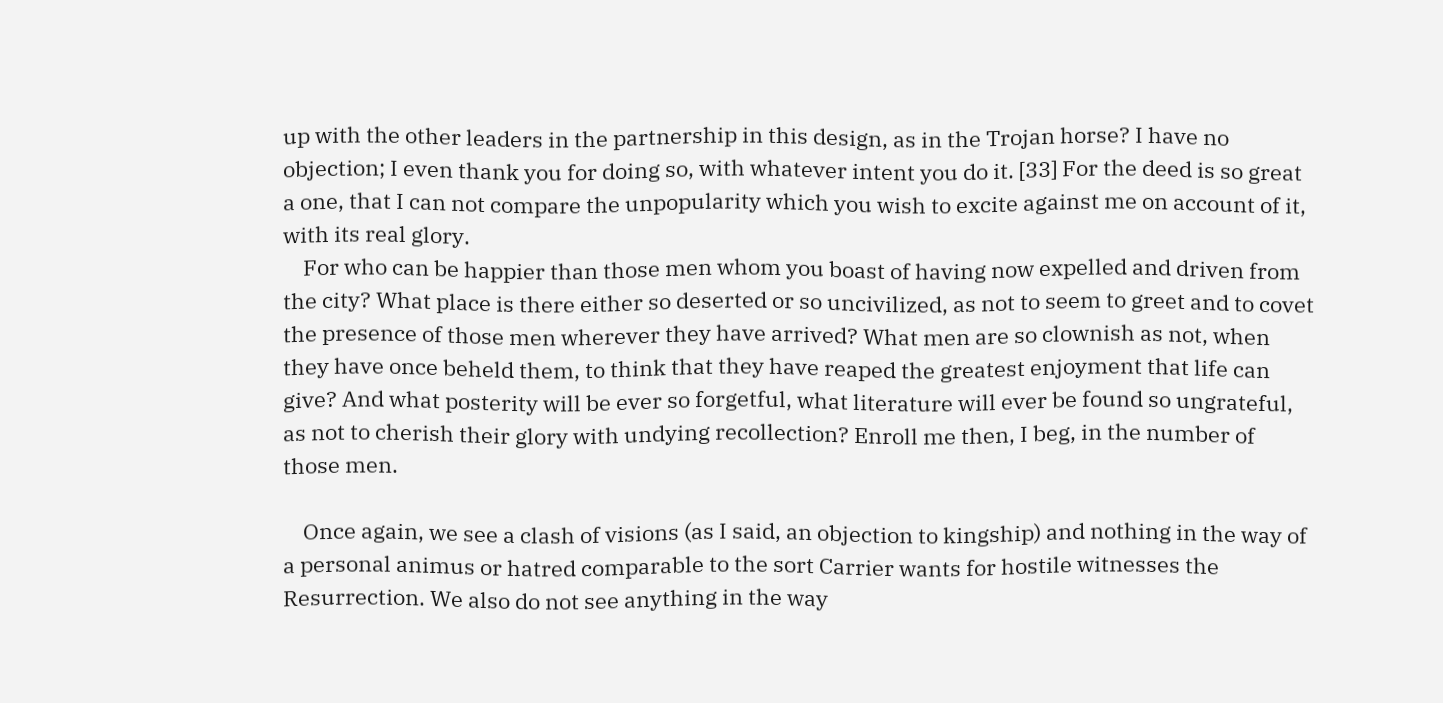up with the other leaders in the partnership in this design, as in the Trojan horse? I have no objection; I even thank you for doing so, with whatever intent you do it. [33] For the deed is so great a one, that I can not compare the unpopularity which you wish to excite against me on account of it, with its real glory.
    For who can be happier than those men whom you boast of having now expelled and driven from the city? What place is there either so deserted or so uncivilized, as not to seem to greet and to covet the presence of those men wherever they have arrived? What men are so clownish as not, when they have once beheld them, to think that they have reaped the greatest enjoyment that life can give? And what posterity will be ever so forgetful, what literature will ever be found so ungrateful, as not to cherish their glory with undying recollection? Enroll me then, I beg, in the number of those men.

    Once again, we see a clash of visions (as I said, an objection to kingship) and nothing in the way of a personal animus or hatred comparable to the sort Carrier wants for hostile witnesses the Resurrection. We also do not see anything in the way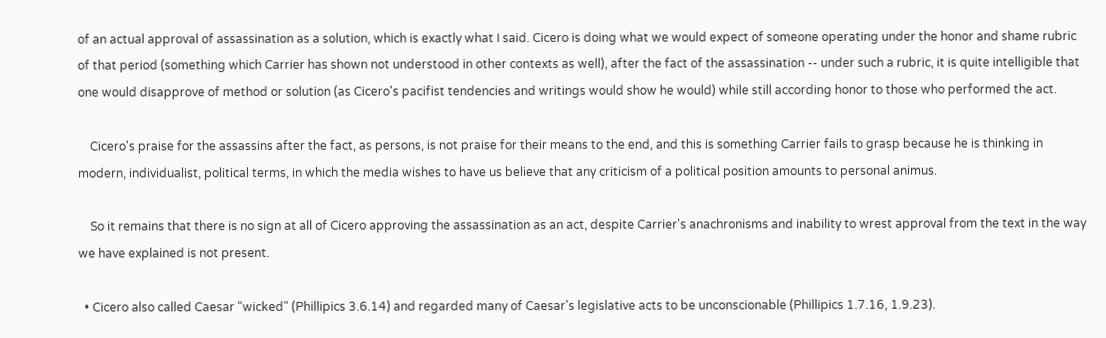of an actual approval of assassination as a solution, which is exactly what I said. Cicero is doing what we would expect of someone operating under the honor and shame rubric of that period (something which Carrier has shown not understood in other contexts as well), after the fact of the assassination -- under such a rubric, it is quite intelligible that one would disapprove of method or solution (as Cicero's pacifist tendencies and writings would show he would) while still according honor to those who performed the act.

    Cicero's praise for the assassins after the fact, as persons, is not praise for their means to the end, and this is something Carrier fails to grasp because he is thinking in modern, individualist, political terms, in which the media wishes to have us believe that any criticism of a political position amounts to personal animus.

    So it remains that there is no sign at all of Cicero approving the assassination as an act, despite Carrier's anachronisms and inability to wrest approval from the text in the way we have explained is not present.

  • Cicero also called Caesar "wicked" (Phillipics 3.6.14) and regarded many of Caesar's legislative acts to be unconscionable (Phillipics 1.7.16, 1.9.23).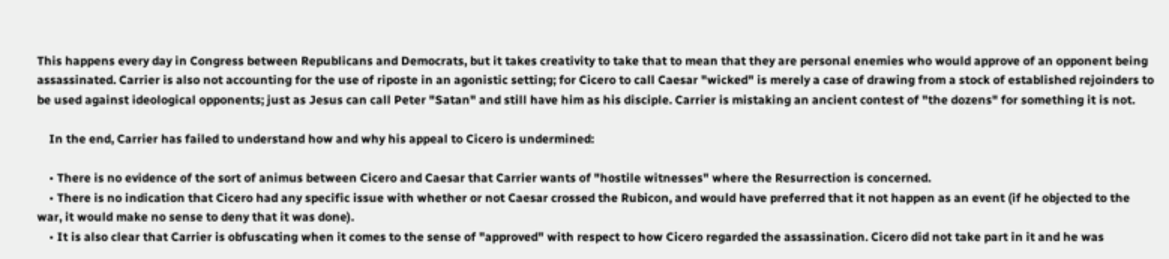This happens every day in Congress between Republicans and Democrats, but it takes creativity to take that to mean that they are personal enemies who would approve of an opponent being assassinated. Carrier is also not accounting for the use of riposte in an agonistic setting; for Cicero to call Caesar "wicked" is merely a case of drawing from a stock of established rejoinders to be used against ideological opponents; just as Jesus can call Peter "Satan" and still have him as his disciple. Carrier is mistaking an ancient contest of "the dozens" for something it is not.

    In the end, Carrier has failed to understand how and why his appeal to Cicero is undermined:

    • There is no evidence of the sort of animus between Cicero and Caesar that Carrier wants of "hostile witnesses" where the Resurrection is concerned.
    • There is no indication that Cicero had any specific issue with whether or not Caesar crossed the Rubicon, and would have preferred that it not happen as an event (if he objected to the war, it would make no sense to deny that it was done).
    • It is also clear that Carrier is obfuscating when it comes to the sense of "approved" with respect to how Cicero regarded the assassination. Cicero did not take part in it and he was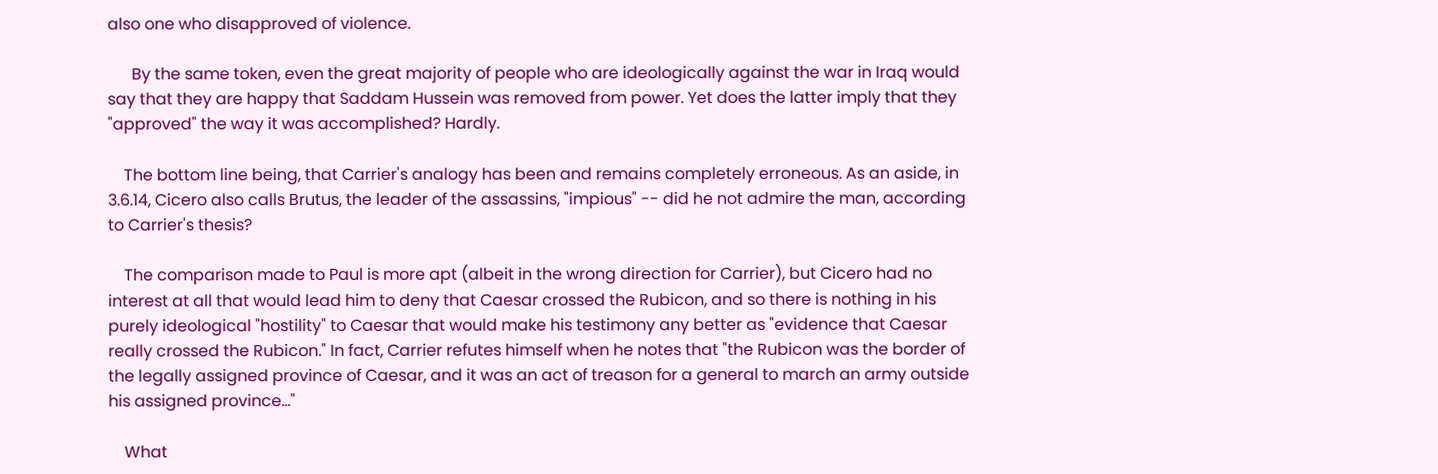also one who disapproved of violence.

      By the same token, even the great majority of people who are ideologically against the war in Iraq would say that they are happy that Saddam Hussein was removed from power. Yet does the latter imply that they "approved" the way it was accomplished? Hardly.

    The bottom line being, that Carrier's analogy has been and remains completely erroneous. As an aside, in 3.6.14, Cicero also calls Brutus, the leader of the assassins, "impious" -- did he not admire the man, according to Carrier's thesis?

    The comparison made to Paul is more apt (albeit in the wrong direction for Carrier), but Cicero had no interest at all that would lead him to deny that Caesar crossed the Rubicon, and so there is nothing in his purely ideological "hostility" to Caesar that would make his testimony any better as "evidence that Caesar really crossed the Rubicon." In fact, Carrier refutes himself when he notes that "the Rubicon was the border of the legally assigned province of Caesar, and it was an act of treason for a general to march an army outside his assigned province..."

    What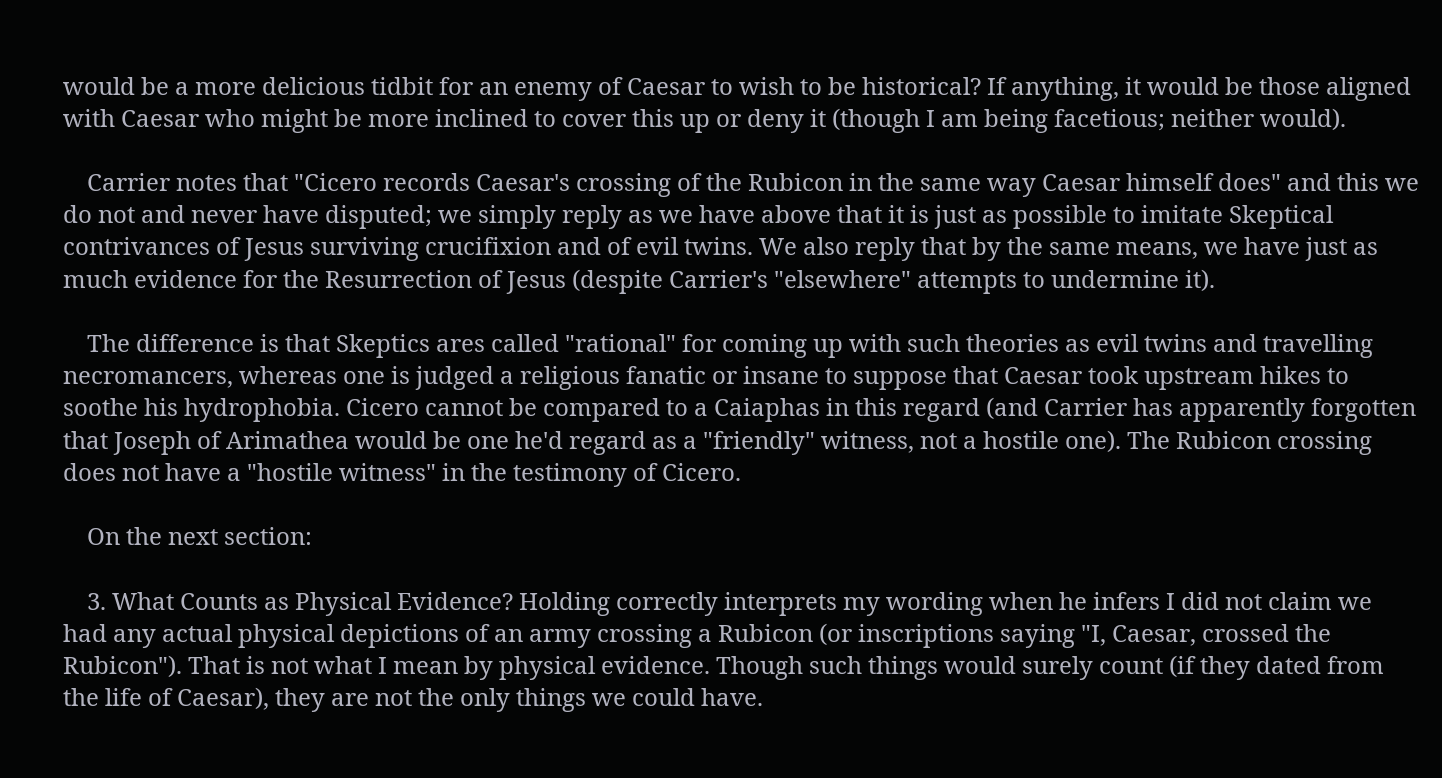would be a more delicious tidbit for an enemy of Caesar to wish to be historical? If anything, it would be those aligned with Caesar who might be more inclined to cover this up or deny it (though I am being facetious; neither would).

    Carrier notes that "Cicero records Caesar's crossing of the Rubicon in the same way Caesar himself does" and this we do not and never have disputed; we simply reply as we have above that it is just as possible to imitate Skeptical contrivances of Jesus surviving crucifixion and of evil twins. We also reply that by the same means, we have just as much evidence for the Resurrection of Jesus (despite Carrier's "elsewhere" attempts to undermine it).

    The difference is that Skeptics ares called "rational" for coming up with such theories as evil twins and travelling necromancers, whereas one is judged a religious fanatic or insane to suppose that Caesar took upstream hikes to soothe his hydrophobia. Cicero cannot be compared to a Caiaphas in this regard (and Carrier has apparently forgotten that Joseph of Arimathea would be one he'd regard as a "friendly" witness, not a hostile one). The Rubicon crossing does not have a "hostile witness" in the testimony of Cicero.

    On the next section:

    3. What Counts as Physical Evidence? Holding correctly interprets my wording when he infers I did not claim we had any actual physical depictions of an army crossing a Rubicon (or inscriptions saying "I, Caesar, crossed the Rubicon"). That is not what I mean by physical evidence. Though such things would surely count (if they dated from the life of Caesar), they are not the only things we could have.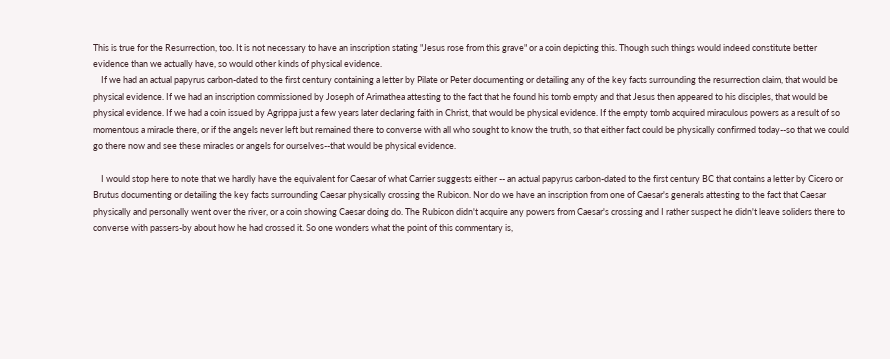This is true for the Resurrection, too. It is not necessary to have an inscription stating "Jesus rose from this grave" or a coin depicting this. Though such things would indeed constitute better evidence than we actually have, so would other kinds of physical evidence.
    If we had an actual papyrus carbon-dated to the first century containing a letter by Pilate or Peter documenting or detailing any of the key facts surrounding the resurrection claim, that would be physical evidence. If we had an inscription commissioned by Joseph of Arimathea attesting to the fact that he found his tomb empty and that Jesus then appeared to his disciples, that would be physical evidence. If we had a coin issued by Agrippa just a few years later declaring faith in Christ, that would be physical evidence. If the empty tomb acquired miraculous powers as a result of so momentous a miracle there, or if the angels never left but remained there to converse with all who sought to know the truth, so that either fact could be physically confirmed today--so that we could go there now and see these miracles or angels for ourselves--that would be physical evidence.

    I would stop here to note that we hardly have the equivalent for Caesar of what Carrier suggests either -- an actual papyrus carbon-dated to the first century BC that contains a letter by Cicero or Brutus documenting or detailing the key facts surrounding Caesar physically crossing the Rubicon. Nor do we have an inscription from one of Caesar's generals attesting to the fact that Caesar physically and personally went over the river, or a coin showing Caesar doing do. The Rubicon didn't acquire any powers from Caesar's crossing and I rather suspect he didn't leave soliders there to converse with passers-by about how he had crossed it. So one wonders what the point of this commentary is,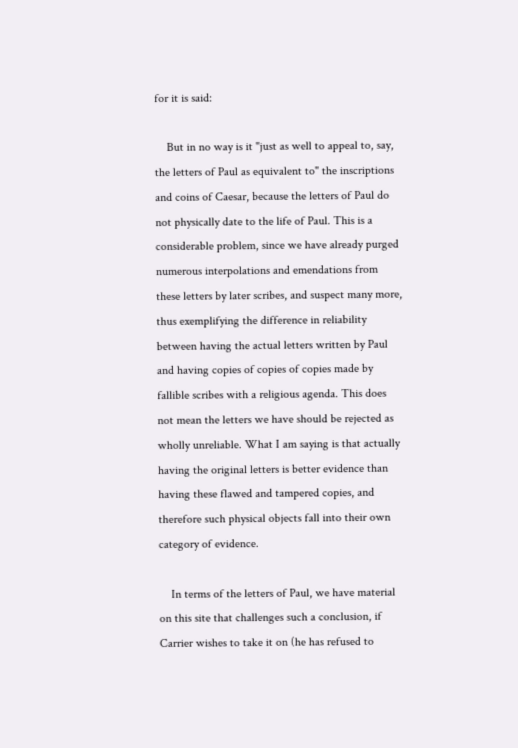for it is said:

    But in no way is it "just as well to appeal to, say, the letters of Paul as equivalent to" the inscriptions and coins of Caesar, because the letters of Paul do not physically date to the life of Paul. This is a considerable problem, since we have already purged numerous interpolations and emendations from these letters by later scribes, and suspect many more, thus exemplifying the difference in reliability between having the actual letters written by Paul and having copies of copies of copies made by fallible scribes with a religious agenda. This does not mean the letters we have should be rejected as wholly unreliable. What I am saying is that actually having the original letters is better evidence than having these flawed and tampered copies, and therefore such physical objects fall into their own category of evidence.

    In terms of the letters of Paul, we have material on this site that challenges such a conclusion, if Carrier wishes to take it on (he has refused to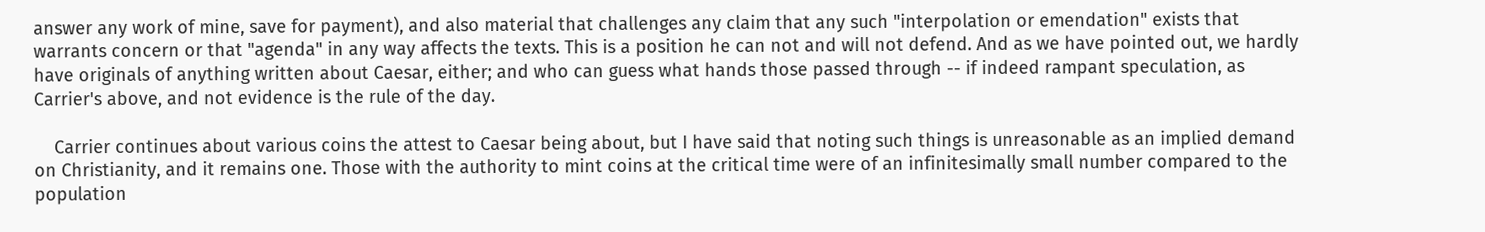answer any work of mine, save for payment), and also material that challenges any claim that any such "interpolation or emendation" exists that warrants concern or that "agenda" in any way affects the texts. This is a position he can not and will not defend. And as we have pointed out, we hardly have originals of anything written about Caesar, either; and who can guess what hands those passed through -- if indeed rampant speculation, as Carrier's above, and not evidence is the rule of the day.

    Carrier continues about various coins the attest to Caesar being about, but I have said that noting such things is unreasonable as an implied demand on Christianity, and it remains one. Those with the authority to mint coins at the critical time were of an infinitesimally small number compared to the population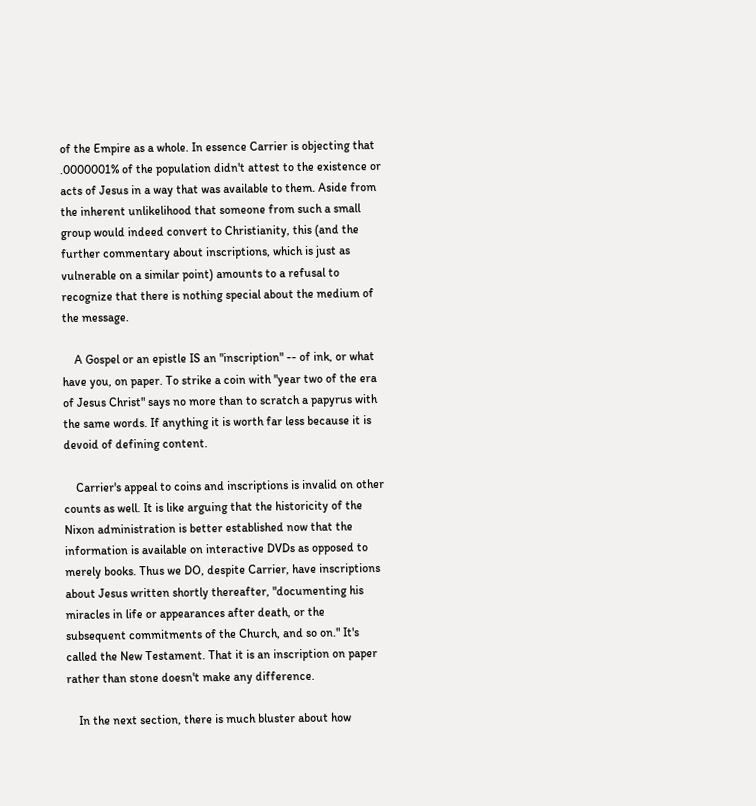of the Empire as a whole. In essence Carrier is objecting that .0000001% of the population didn't attest to the existence or acts of Jesus in a way that was available to them. Aside from the inherent unlikelihood that someone from such a small group would indeed convert to Christianity, this (and the further commentary about inscriptions, which is just as vulnerable on a similar point) amounts to a refusal to recognize that there is nothing special about the medium of the message.

    A Gospel or an epistle IS an "inscription" -- of ink, or what have you, on paper. To strike a coin with "year two of the era of Jesus Christ" says no more than to scratch a papyrus with the same words. If anything it is worth far less because it is devoid of defining content.

    Carrier's appeal to coins and inscriptions is invalid on other counts as well. It is like arguing that the historicity of the Nixon administration is better established now that the information is available on interactive DVDs as opposed to merely books. Thus we DO, despite Carrier, have inscriptions about Jesus written shortly thereafter, "documenting his miracles in life or appearances after death, or the subsequent commitments of the Church, and so on." It's called the New Testament. That it is an inscription on paper rather than stone doesn't make any difference.

    In the next section, there is much bluster about how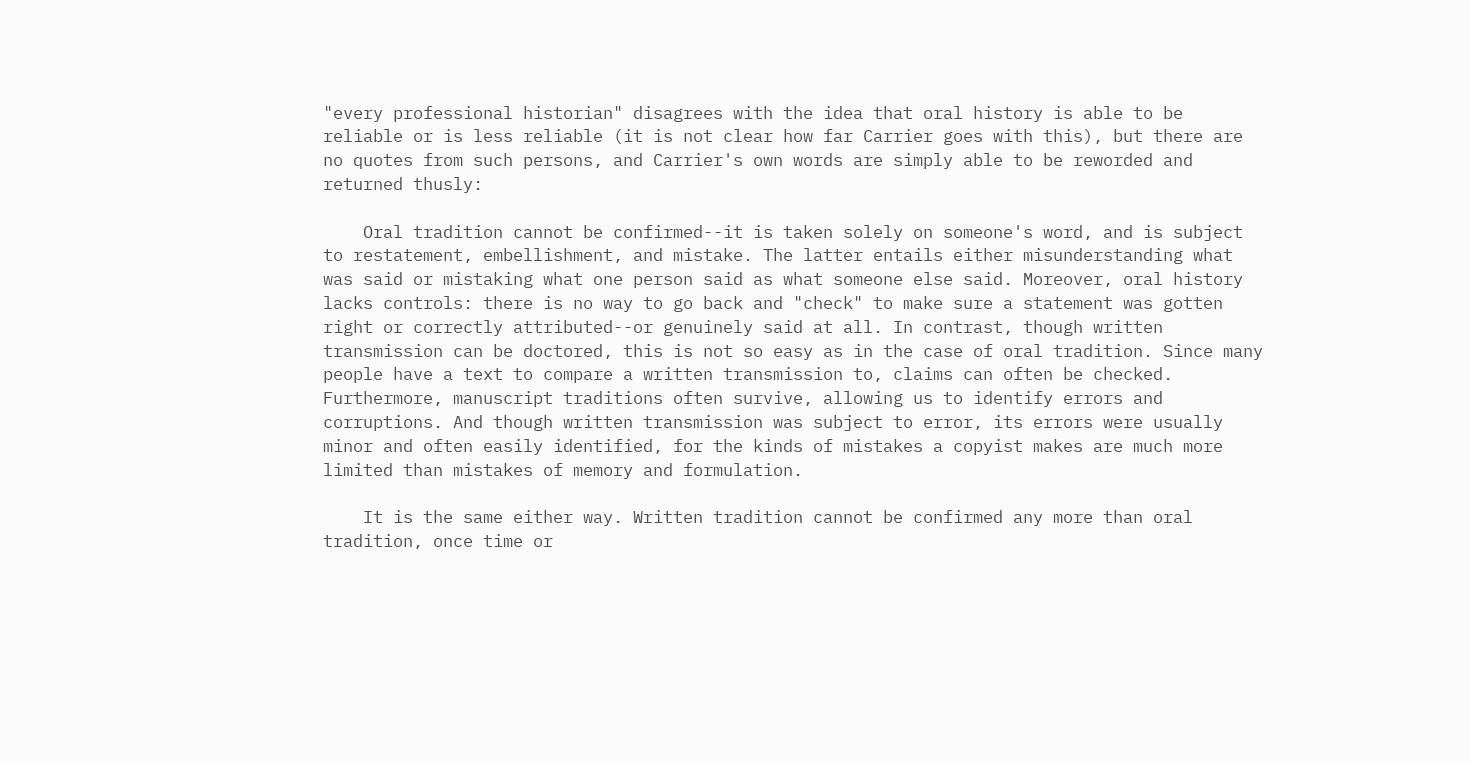"every professional historian" disagrees with the idea that oral history is able to be reliable or is less reliable (it is not clear how far Carrier goes with this), but there are no quotes from such persons, and Carrier's own words are simply able to be reworded and returned thusly:

    Oral tradition cannot be confirmed--it is taken solely on someone's word, and is subject to restatement, embellishment, and mistake. The latter entails either misunderstanding what was said or mistaking what one person said as what someone else said. Moreover, oral history lacks controls: there is no way to go back and "check" to make sure a statement was gotten right or correctly attributed--or genuinely said at all. In contrast, though written transmission can be doctored, this is not so easy as in the case of oral tradition. Since many people have a text to compare a written transmission to, claims can often be checked. Furthermore, manuscript traditions often survive, allowing us to identify errors and corruptions. And though written transmission was subject to error, its errors were usually minor and often easily identified, for the kinds of mistakes a copyist makes are much more limited than mistakes of memory and formulation.

    It is the same either way. Written tradition cannot be confirmed any more than oral tradition, once time or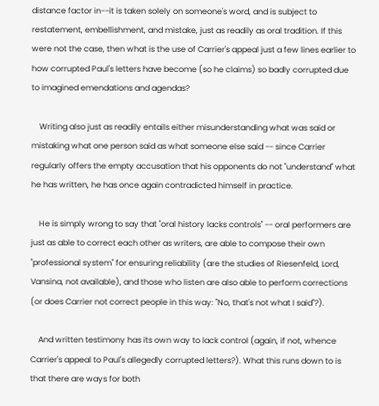distance factor in--it is taken solely on someone's word, and is subject to restatement, embellishment, and mistake, just as readily as oral tradition. If this were not the case, then what is the use of Carrier's appeal just a few lines earlier to how corrupted Paul's letters have become (so he claims) so badly corrupted due to imagined emendations and agendas?

    Writing also just as readily entails either misunderstanding what was said or mistaking what one person said as what someone else said -- since Carrier regularly offers the empty accusation that his opponents do not "understand" what he has written, he has once again contradicted himself in practice.

    He is simply wrong to say that "oral history lacks controls" -- oral performers are just as able to correct each other as writers, are able to compose their own "professional system" for ensuring reliability (are the studies of Riesenfeld, Lord, Vansina, not available), and those who listen are also able to perform corrections (or does Carrier not correct people in this way: "No, that's not what I said"?).

    And written testimony has its own way to lack control (again, if not, whence Carrier's appeal to Paul's allegedly corrupted letters?). What this runs down to is that there are ways for both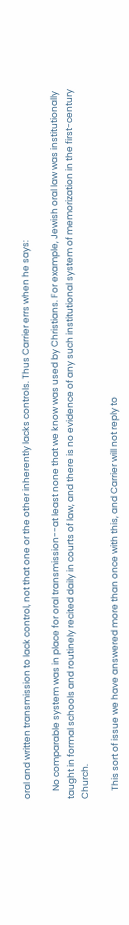oral and written transmission to lack control, not that one or the other inherently lacks controls. Thus Carrier errs when he says:

    No comparable system was in place for oral transmission--at least none that we know was used by Christians. For example, Jewish oral law was institutionally taught in formal schools and routinely recited daily in courts of law, and there is no evidence of any such institutional system of memorization in the first-century Church.

    This sort of issue we have answered more than once with this, and Carrier will not reply to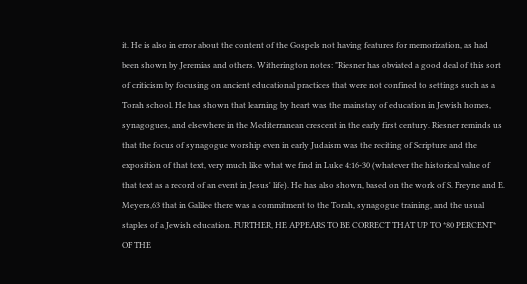it. He is also in error about the content of the Gospels not having features for memorization, as had been shown by Jeremias and others. Witherington notes: "Riesner has obviated a good deal of this sort of criticism by focusing on ancient educational practices that were not confined to settings such as a Torah school. He has shown that learning by heart was the mainstay of education in Jewish homes, synagogues, and elsewhere in the Mediterranean crescent in the early first century. Riesner reminds us that the focus of synagogue worship even in early Judaism was the reciting of Scripture and the exposition of that text, very much like what we find in Luke 4:16-30 (whatever the historical value of that text as a record of an event in Jesus' life). He has also shown, based on the work of S. Freyne and E. Meyers,63 that in Galilee there was a commitment to the Torah, synagogue training, and the usual staples of a Jewish education. FURTHER, HE APPEARS TO BE CORRECT THAT UP TO *80 PERCENT* OF THE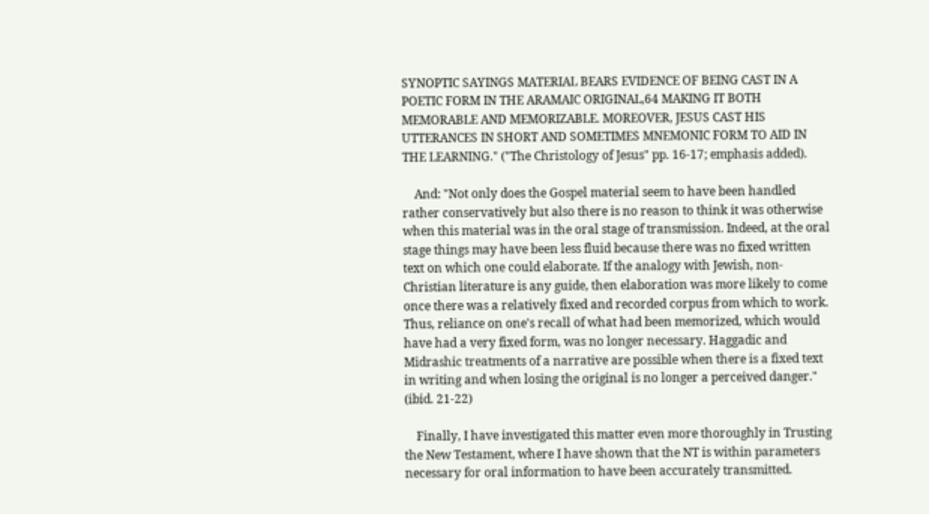SYNOPTIC SAYINGS MATERIAL BEARS EVIDENCE OF BEING CAST IN A POETIC FORM IN THE ARAMAIC ORIGINAL,64 MAKING IT BOTH MEMORABLE AND MEMORIZABLE. MOREOVER, JESUS CAST HIS UTTERANCES IN SHORT AND SOMETIMES MNEMONIC FORM TO AID IN THE LEARNING." ("The Christology of Jesus" pp. 16-17; emphasis added).

    And: "Not only does the Gospel material seem to have been handled rather conservatively but also there is no reason to think it was otherwise when this material was in the oral stage of transmission. Indeed, at the oral stage things may have been less fluid because there was no fixed written text on which one could elaborate. If the analogy with Jewish, non-Christian literature is any guide, then elaboration was more likely to come once there was a relatively fixed and recorded corpus from which to work. Thus, reliance on one's recall of what had been memorized, which would have had a very fixed form, was no longer necessary. Haggadic and Midrashic treatments of a narrative are possible when there is a fixed text in writing and when losing the original is no longer a perceived danger." (ibid. 21-22)

    Finally, I have investigated this matter even more thoroughly in Trusting the New Testament, where I have shown that the NT is within parameters necessary for oral information to have been accurately transmitted.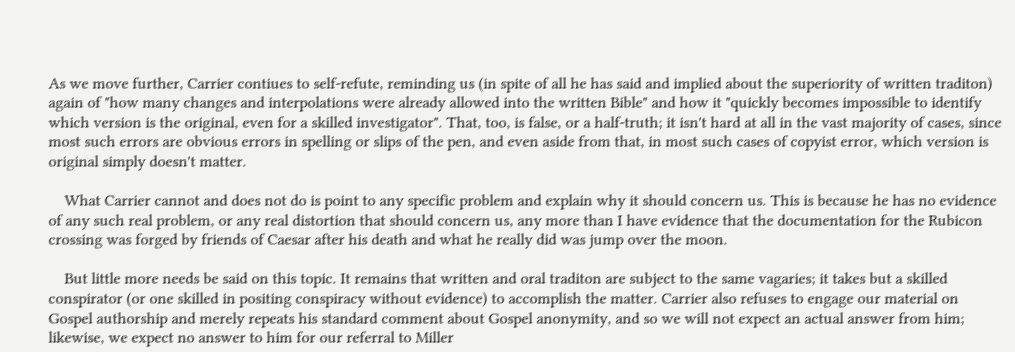As we move further, Carrier contiues to self-refute, reminding us (in spite of all he has said and implied about the superiority of written traditon) again of "how many changes and interpolations were already allowed into the written Bible" and how it "quickly becomes impossible to identify which version is the original, even for a skilled investigator". That, too, is false, or a half-truth; it isn't hard at all in the vast majority of cases, since most such errors are obvious errors in spelling or slips of the pen, and even aside from that, in most such cases of copyist error, which version is original simply doesn't matter.

    What Carrier cannot and does not do is point to any specific problem and explain why it should concern us. This is because he has no evidence of any such real problem, or any real distortion that should concern us, any more than I have evidence that the documentation for the Rubicon crossing was forged by friends of Caesar after his death and what he really did was jump over the moon.

    But little more needs be said on this topic. It remains that written and oral traditon are subject to the same vagaries; it takes but a skilled conspirator (or one skilled in positing conspiracy without evidence) to accomplish the matter. Carrier also refuses to engage our material on Gospel authorship and merely repeats his standard comment about Gospel anonymity, and so we will not expect an actual answer from him; likewise, we expect no answer to him for our referral to Miller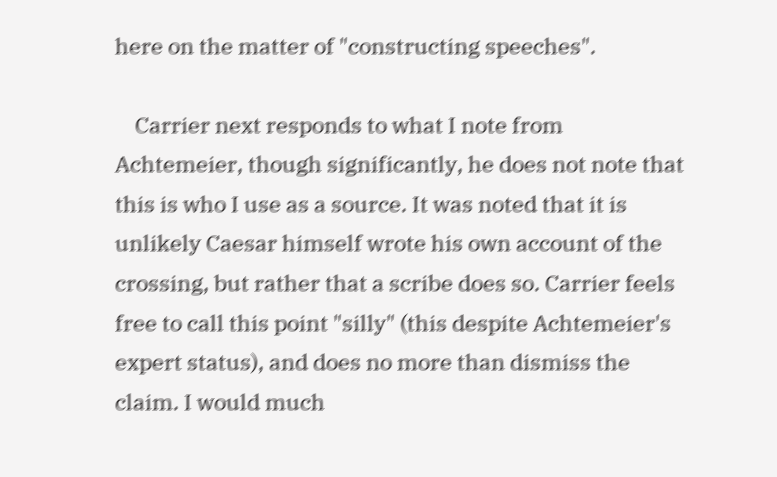here on the matter of "constructing speeches".

    Carrier next responds to what I note from Achtemeier, though significantly, he does not note that this is who I use as a source. It was noted that it is unlikely Caesar himself wrote his own account of the crossing, but rather that a scribe does so. Carrier feels free to call this point "silly" (this despite Achtemeier's expert status), and does no more than dismiss the claim. I would much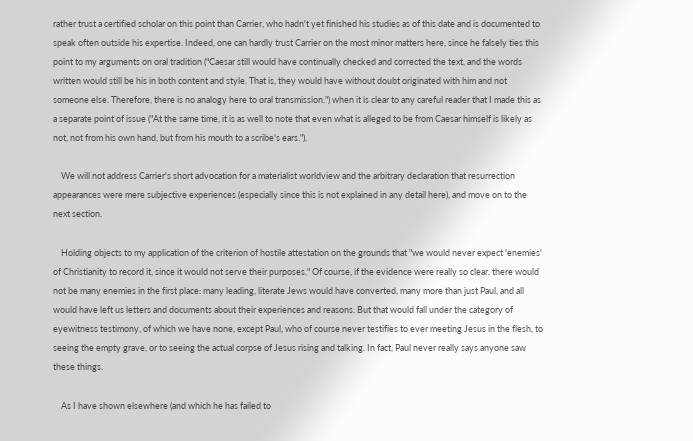rather trust a certified scholar on this point than Carrier, who hadn't yet finished his studies as of this date and is documented to speak often outside his expertise. Indeed, one can hardly trust Carrier on the most minor matters here, since he falsely ties this point to my arguments on oral tradition ("Caesar still would have continually checked and corrected the text, and the words written would still be his in both content and style. That is, they would have without doubt originated with him and not someone else. Therefore, there is no analogy here to oral transmission.") when it is clear to any careful reader that I made this as a separate point of issue ("At the same time, it is as well to note that even what is alleged to be from Caesar himself is likely as not, not from his own hand, but from his mouth to a scribe's ears.").

    We will not address Carrier's short advocation for a materialist worldview and the arbitrary declaration that resurrection appearances were mere subjective experiences (especially since this is not explained in any detail here), and move on to the next section.

    Holding objects to my application of the criterion of hostile attestation on the grounds that "we would never expect 'enemies' of Christianity to record it, since it would not serve their purposes." Of course, if the evidence were really so clear, there would not be many enemies in the first place: many leading, literate Jews would have converted, many more than just Paul, and all would have left us letters and documents about their experiences and reasons. But that would fall under the category of eyewitness testimony, of which we have none, except Paul, who of course never testifies to ever meeting Jesus in the flesh, to seeing the empty grave, or to seeing the actual corpse of Jesus rising and talking. In fact, Paul never really says anyone saw these things.

    As I have shown elsewhere (and which he has failed to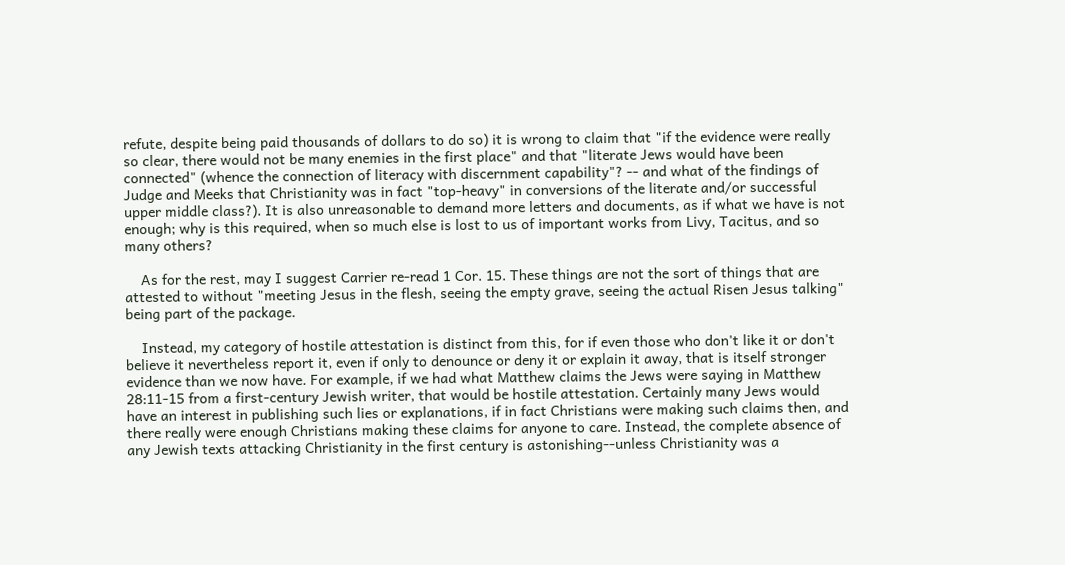refute, despite being paid thousands of dollars to do so) it is wrong to claim that "if the evidence were really so clear, there would not be many enemies in the first place" and that "literate Jews would have been connected" (whence the connection of literacy with discernment capability"? -- and what of the findings of Judge and Meeks that Christianity was in fact "top-heavy" in conversions of the literate and/or successful upper middle class?). It is also unreasonable to demand more letters and documents, as if what we have is not enough; why is this required, when so much else is lost to us of important works from Livy, Tacitus, and so many others?

    As for the rest, may I suggest Carrier re-read 1 Cor. 15. These things are not the sort of things that are attested to without "meeting Jesus in the flesh, seeing the empty grave, seeing the actual Risen Jesus talking" being part of the package.

    Instead, my category of hostile attestation is distinct from this, for if even those who don't like it or don't believe it nevertheless report it, even if only to denounce or deny it or explain it away, that is itself stronger evidence than we now have. For example, if we had what Matthew claims the Jews were saying in Matthew 28:11-15 from a first-century Jewish writer, that would be hostile attestation. Certainly many Jews would have an interest in publishing such lies or explanations, if in fact Christians were making such claims then, and there really were enough Christians making these claims for anyone to care. Instead, the complete absence of any Jewish texts attacking Christianity in the first century is astonishing--unless Christianity was a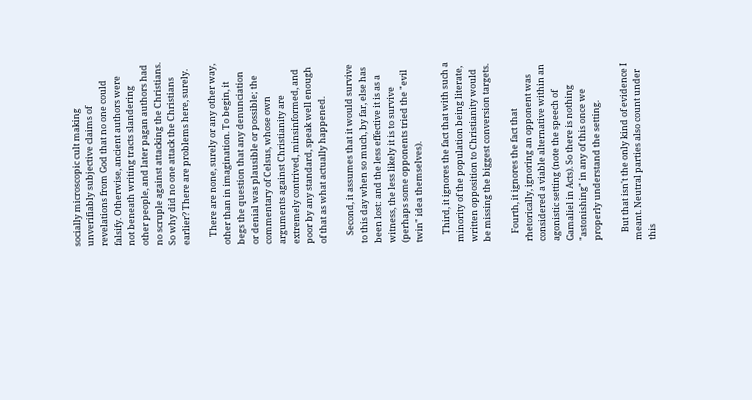socially microscopic cult making unverifiably subjective claims of revelations from God that no one could falsify. Otherwise, ancient authors were not beneath writing tracts slandering other people, and later pagan authors had no scruple against attacking the Christians. So why did no one attack the Christians earlier? There are problems here, surely.

    There are none, surely or any other way, other than in imagination. To begin, it begs the question that any denunciation or denial was plausible or possible; the commentary of Celsus, whose own arguments against Christianity are extremely contrived, minsinformed, and poor by any standard, speak well enough of that as what actually happened.

    Second, it assumes that it would survive to this day when so much, by far, else has been lost: and the less effective it is as a witness, the less likely it is to survive (perhaps some opponents tried the "evil twin" idea themselves).

    Third, it ignores the fact that with such a minority of the population being literate, written opposition to Christianity would be missing the biggest conversion targets.

    Fourth, it ignores the fact that rhetorically, ignoring an opponent was considered a viable alternative within an agonistic setting (note the speech of Gamaliel in Acts). So there is nothing "astonishing" in any of this once we properly understand the setting.

    But that isn't the only kind of evidence I meant. Neutral parties also count under this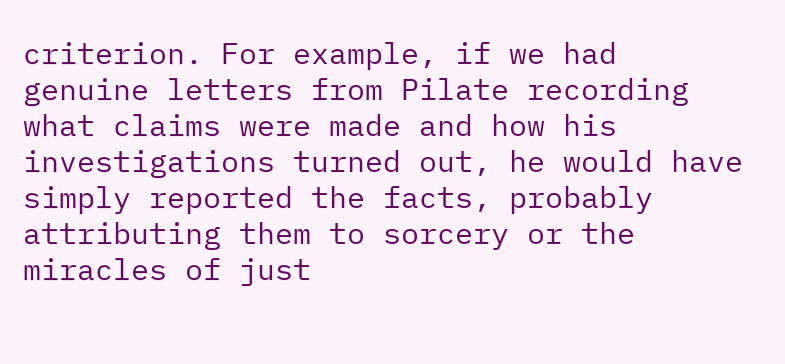criterion. For example, if we had genuine letters from Pilate recording what claims were made and how his investigations turned out, he would have simply reported the facts, probably attributing them to sorcery or the miracles of just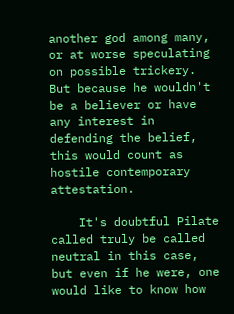another god among many, or at worse speculating on possible trickery. But because he wouldn't be a believer or have any interest in defending the belief, this would count as hostile contemporary attestation.

    It's doubtful Pilate called truly be called neutral in this case, but even if he were, one would like to know how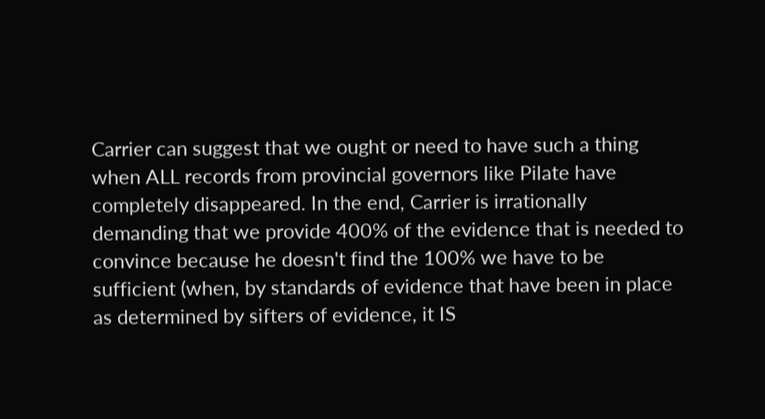Carrier can suggest that we ought or need to have such a thing when ALL records from provincial governors like Pilate have completely disappeared. In the end, Carrier is irrationally demanding that we provide 400% of the evidence that is needed to convince because he doesn't find the 100% we have to be sufficient (when, by standards of evidence that have been in place as determined by sifters of evidence, it IS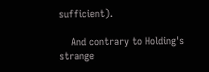sufficient).

    And contrary to Holding's strange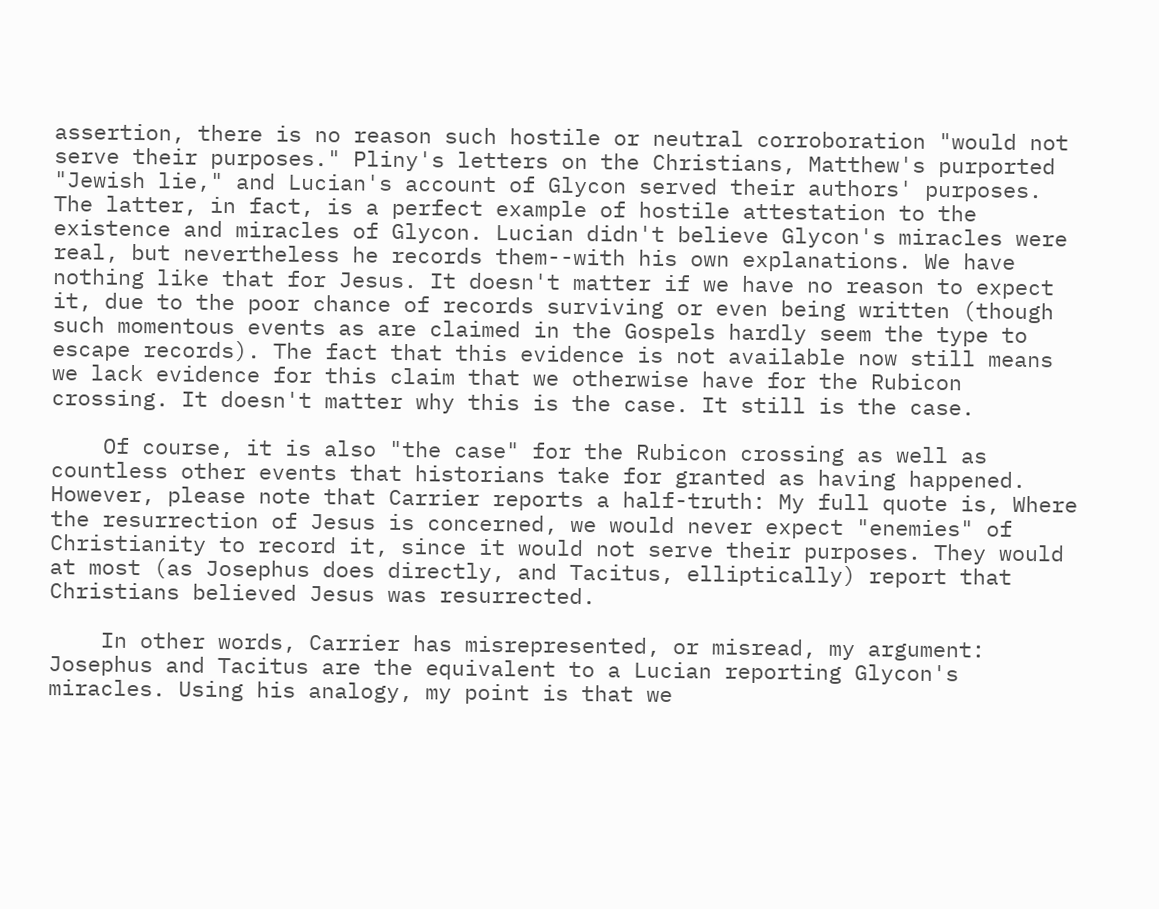assertion, there is no reason such hostile or neutral corroboration "would not serve their purposes." Pliny's letters on the Christians, Matthew's purported "Jewish lie," and Lucian's account of Glycon served their authors' purposes. The latter, in fact, is a perfect example of hostile attestation to the existence and miracles of Glycon. Lucian didn't believe Glycon's miracles were real, but nevertheless he records them--with his own explanations. We have nothing like that for Jesus. It doesn't matter if we have no reason to expect it, due to the poor chance of records surviving or even being written (though such momentous events as are claimed in the Gospels hardly seem the type to escape records). The fact that this evidence is not available now still means we lack evidence for this claim that we otherwise have for the Rubicon crossing. It doesn't matter why this is the case. It still is the case.

    Of course, it is also "the case" for the Rubicon crossing as well as countless other events that historians take for granted as having happened. However, please note that Carrier reports a half-truth: My full quote is, Where the resurrection of Jesus is concerned, we would never expect "enemies" of Christianity to record it, since it would not serve their purposes. They would at most (as Josephus does directly, and Tacitus, elliptically) report that Christians believed Jesus was resurrected.

    In other words, Carrier has misrepresented, or misread, my argument: Josephus and Tacitus are the equivalent to a Lucian reporting Glycon's miracles. Using his analogy, my point is that we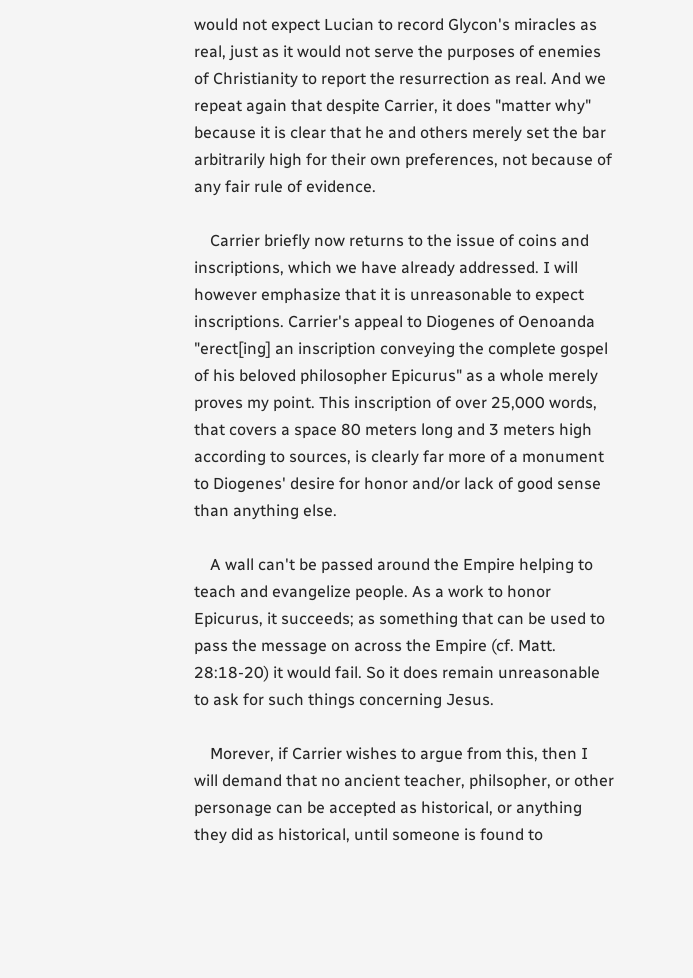would not expect Lucian to record Glycon's miracles as real, just as it would not serve the purposes of enemies of Christianity to report the resurrection as real. And we repeat again that despite Carrier, it does "matter why" because it is clear that he and others merely set the bar arbitrarily high for their own preferences, not because of any fair rule of evidence.

    Carrier briefly now returns to the issue of coins and inscriptions, which we have already addressed. I will however emphasize that it is unreasonable to expect inscriptions. Carrier's appeal to Diogenes of Oenoanda "erect[ing] an inscription conveying the complete gospel of his beloved philosopher Epicurus" as a whole merely proves my point. This inscription of over 25,000 words, that covers a space 80 meters long and 3 meters high according to sources, is clearly far more of a monument to Diogenes' desire for honor and/or lack of good sense than anything else.

    A wall can't be passed around the Empire helping to teach and evangelize people. As a work to honor Epicurus, it succeeds; as something that can be used to pass the message on across the Empire (cf. Matt. 28:18-20) it would fail. So it does remain unreasonable to ask for such things concerning Jesus.

    Morever, if Carrier wishes to argue from this, then I will demand that no ancient teacher, philsopher, or other personage can be accepted as historical, or anything they did as historical, until someone is found to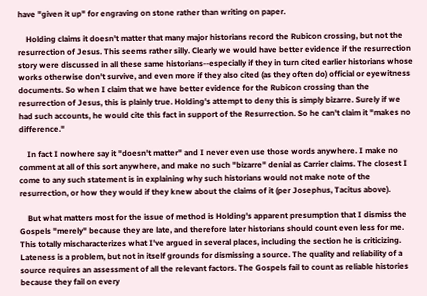have "given it up" for engraving on stone rather than writing on paper.

    Holding claims it doesn't matter that many major historians record the Rubicon crossing, but not the resurrection of Jesus. This seems rather silly. Clearly we would have better evidence if the resurrection story were discussed in all these same historians--especially if they in turn cited earlier historians whose works otherwise don't survive, and even more if they also cited (as they often do) official or eyewitness documents. So when I claim that we have better evidence for the Rubicon crossing than the resurrection of Jesus, this is plainly true. Holding's attempt to deny this is simply bizarre. Surely if we had such accounts, he would cite this fact in support of the Resurrection. So he can't claim it "makes no difference."

    In fact I nowhere say it "doesn't matter" and I never even use those words anywhere. I make no comment at all of this sort anywhere, and make no such "bizarre" denial as Carrier claims. The closest I come to any such statement is in explaining why such historians would not make note of the resurrection, or how they would if they knew about the claims of it (per Josephus, Tacitus above).

    But what matters most for the issue of method is Holding's apparent presumption that I dismiss the Gospels "merely" because they are late, and therefore later historians should count even less for me. This totally mischaracterizes what I've argued in several places, including the section he is criticizing. Lateness is a problem, but not in itself grounds for dismissing a source. The quality and reliability of a source requires an assessment of all the relevant factors. The Gospels fail to count as reliable histories because they fail on every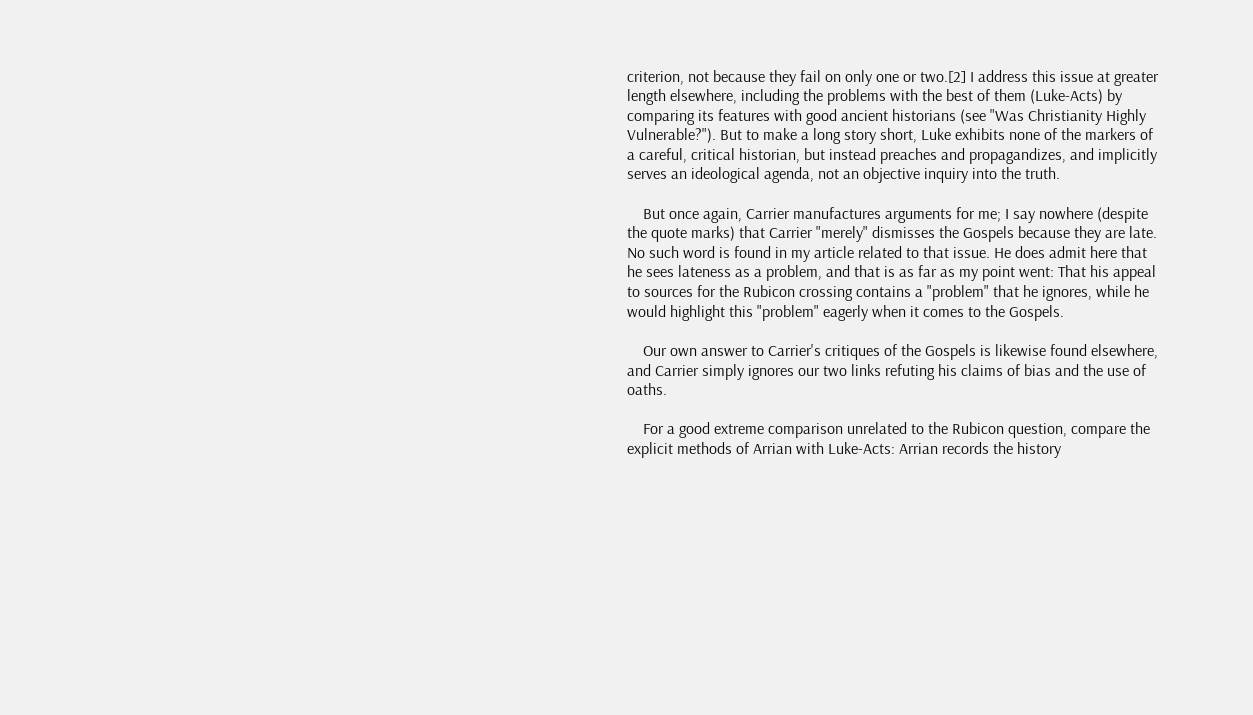criterion, not because they fail on only one or two.[2] I address this issue at greater length elsewhere, including the problems with the best of them (Luke-Acts) by comparing its features with good ancient historians (see "Was Christianity Highly Vulnerable?"). But to make a long story short, Luke exhibits none of the markers of a careful, critical historian, but instead preaches and propagandizes, and implicitly serves an ideological agenda, not an objective inquiry into the truth.

    But once again, Carrier manufactures arguments for me; I say nowhere (despite the quote marks) that Carrier "merely" dismisses the Gospels because they are late. No such word is found in my article related to that issue. He does admit here that he sees lateness as a problem, and that is as far as my point went: That his appeal to sources for the Rubicon crossing contains a "problem" that he ignores, while he would highlight this "problem" eagerly when it comes to the Gospels.

    Our own answer to Carrier's critiques of the Gospels is likewise found elsewhere, and Carrier simply ignores our two links refuting his claims of bias and the use of oaths.

    For a good extreme comparison unrelated to the Rubicon question, compare the explicit methods of Arrian with Luke-Acts: Arrian records the history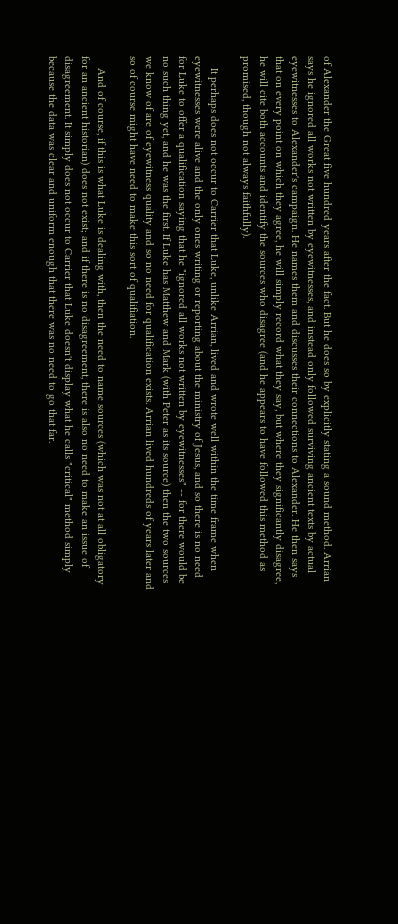of Alexander the Great five hundred years after the fact. But he does so by explicitly stating a sound method. Arrian says he ignored all works not written by eyewitnesses, and instead only followed surviving ancient texts by actual eyewitnesses to Alexander's campaign. He names them and discusses their connections to Alexander. He then says that on every point on which they agree, he will simply record what they say, but where they significantly disagree, he will cite both accounts and identify the sources who disagree (and he appears to have followed this method as promised, though not always faithfully).

    It perhaps does not occur to Carrier that Luke, unlike Arrian, lived and wrote well within the time frame when eyewitnesses were alive and the only ones writing or reporting about the ministry of Jesus, and so there is no need for Luke to offer a qualification saying that he "ignored all works not written by eyewitnesses" -- for there would be no such thing yet, and he was the first. If Luke has Matthew and Mark (with Peter as its source) then the two sources we know of are of eyewitness quality and so no need for qualification exists. Arrian lived hundreds of years later and so of course might have need to make this sort of qualifiation.

    And of course, if this is what Luke is dealing with, then the need to name sources (which was not at all obligatory for an ancient historian) does not exist; and if there is no disagreement, there is also no need to make an issue of disagreement. It simply does not occur to Carrier that Luke doesn't display what he calls "critical" method simply because the data was clear and uniform enough that there was no need to go that far.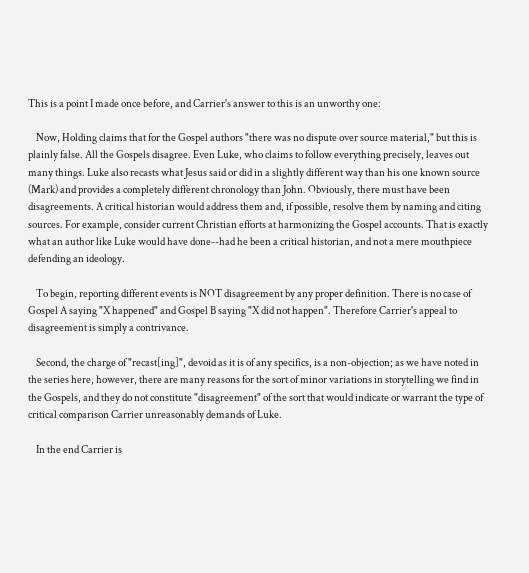This is a point I made once before, and Carrier's answer to this is an unworthy one:

    Now, Holding claims that for the Gospel authors "there was no dispute over source material," but this is plainly false. All the Gospels disagree. Even Luke, who claims to follow everything precisely, leaves out many things. Luke also recasts what Jesus said or did in a slightly different way than his one known source (Mark) and provides a completely different chronology than John. Obviously, there must have been disagreements. A critical historian would address them and, if possible, resolve them by naming and citing sources. For example, consider current Christian efforts at harmonizing the Gospel accounts. That is exactly what an author like Luke would have done--had he been a critical historian, and not a mere mouthpiece defending an ideology.

    To begin, reporting different events is NOT disagreement by any proper definition. There is no case of Gospel A saying "X happened" and Gospel B saying "X did not happen". Therefore Carrier's appeal to disagreement is simply a contrivance.

    Second, the charge of "recast[ing]", devoid as it is of any specifics, is a non-objection; as we have noted in the series here, however, there are many reasons for the sort of minor variations in storytelling we find in the Gospels, and they do not constitute "disagreement" of the sort that would indicate or warrant the type of critical comparison Carrier unreasonably demands of Luke.

    In the end Carrier is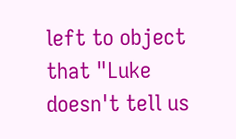left to object that "Luke doesn't tell us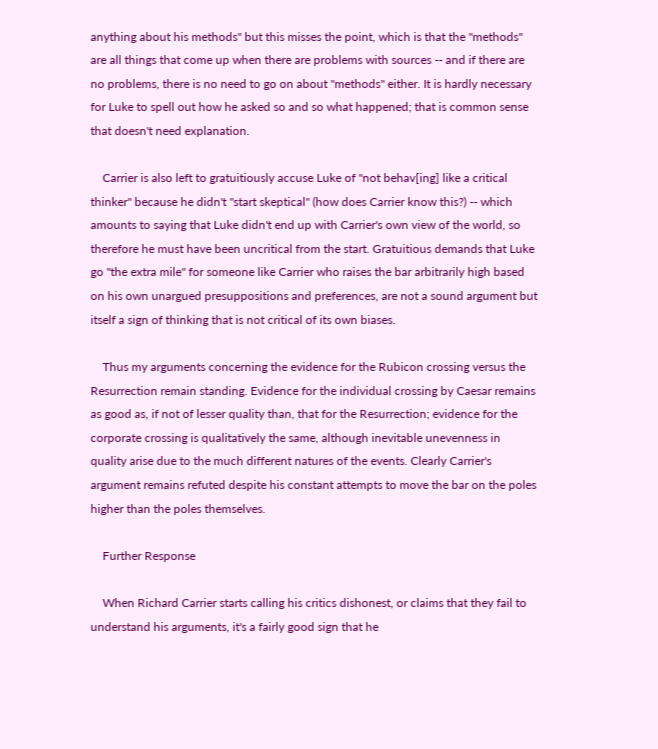anything about his methods" but this misses the point, which is that the "methods" are all things that come up when there are problems with sources -- and if there are no problems, there is no need to go on about "methods" either. It is hardly necessary for Luke to spell out how he asked so and so what happened; that is common sense that doesn't need explanation.

    Carrier is also left to gratuitiously accuse Luke of "not behav[ing] like a critical thinker" because he didn't "start skeptical" (how does Carrier know this?) -- which amounts to saying that Luke didn't end up with Carrier's own view of the world, so therefore he must have been uncritical from the start. Gratuitious demands that Luke go "the extra mile" for someone like Carrier who raises the bar arbitrarily high based on his own unargued presuppositions and preferences, are not a sound argument but itself a sign of thinking that is not critical of its own biases.

    Thus my arguments concerning the evidence for the Rubicon crossing versus the Resurrection remain standing. Evidence for the individual crossing by Caesar remains as good as, if not of lesser quality than, that for the Resurrection; evidence for the corporate crossing is qualitatively the same, although inevitable unevenness in quality arise due to the much different natures of the events. Clearly Carrier's argument remains refuted despite his constant attempts to move the bar on the poles higher than the poles themselves.

    Further Response

    When Richard Carrier starts calling his critics dishonest, or claims that they fail to understand his arguments, it's a fairly good sign that he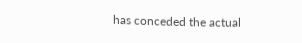has conceded the actual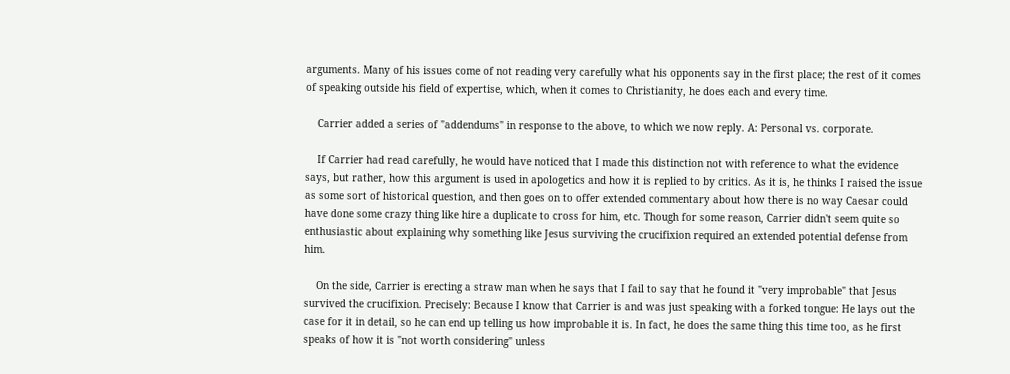arguments. Many of his issues come of not reading very carefully what his opponents say in the first place; the rest of it comes of speaking outside his field of expertise, which, when it comes to Christianity, he does each and every time.

    Carrier added a series of "addendums" in response to the above, to which we now reply. A: Personal vs. corporate.

    If Carrier had read carefully, he would have noticed that I made this distinction not with reference to what the evidence says, but rather, how this argument is used in apologetics and how it is replied to by critics. As it is, he thinks I raised the issue as some sort of historical question, and then goes on to offer extended commentary about how there is no way Caesar could have done some crazy thing like hire a duplicate to cross for him, etc. Though for some reason, Carrier didn't seem quite so enthusiastic about explaining why something like Jesus surviving the crucifixion required an extended potential defense from him.

    On the side, Carrier is erecting a straw man when he says that I fail to say that he found it "very improbable" that Jesus survived the crucifixion. Precisely: Because I know that Carrier is and was just speaking with a forked tongue: He lays out the case for it in detail, so he can end up telling us how improbable it is. In fact, he does the same thing this time too, as he first speaks of how it is "not worth considering" unless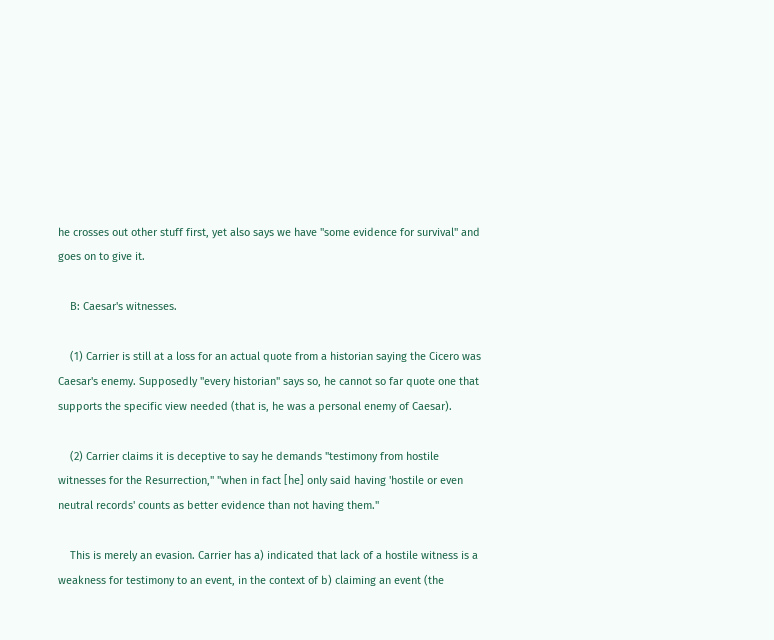he crosses out other stuff first, yet also says we have "some evidence for survival" and goes on to give it.

    B: Caesar's witnesses.

    (1) Carrier is still at a loss for an actual quote from a historian saying the Cicero was Caesar's enemy. Supposedly "every historian" says so, he cannot so far quote one that supports the specific view needed (that is, he was a personal enemy of Caesar).

    (2) Carrier claims it is deceptive to say he demands "testimony from hostile witnesses for the Resurrection," "when in fact [he] only said having 'hostile or even neutral records' counts as better evidence than not having them."

    This is merely an evasion. Carrier has a) indicated that lack of a hostile witness is a weakness for testimony to an event, in the context of b) claiming an event (the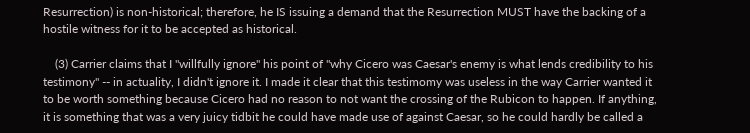Resurrection) is non-historical; therefore, he IS issuing a demand that the Resurrection MUST have the backing of a hostile witness for it to be accepted as historical.

    (3) Carrier claims that I "willfully ignore" his point of "why Cicero was Caesar's enemy is what lends credibility to his testimony" -- in actuality, I didn't ignore it. I made it clear that this testimomy was useless in the way Carrier wanted it to be worth something because Cicero had no reason to not want the crossing of the Rubicon to happen. If anything, it is something that was a very juicy tidbit he could have made use of against Caesar, so he could hardly be called a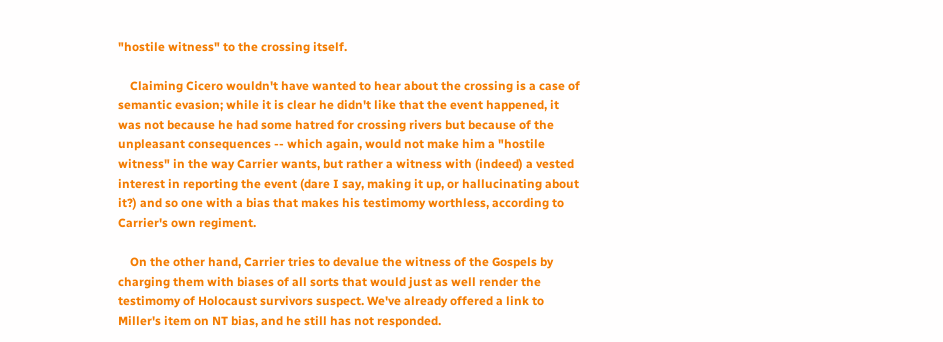"hostile witness" to the crossing itself.

    Claiming Cicero wouldn't have wanted to hear about the crossing is a case of semantic evasion; while it is clear he didn't like that the event happened, it was not because he had some hatred for crossing rivers but because of the unpleasant consequences -- which again, would not make him a "hostile witness" in the way Carrier wants, but rather a witness with (indeed) a vested interest in reporting the event (dare I say, making it up, or hallucinating about it?) and so one with a bias that makes his testimomy worthless, according to Carrier's own regiment.

    On the other hand, Carrier tries to devalue the witness of the Gospels by charging them with biases of all sorts that would just as well render the testimomy of Holocaust survivors suspect. We've already offered a link to Miller's item on NT bias, and he still has not responded.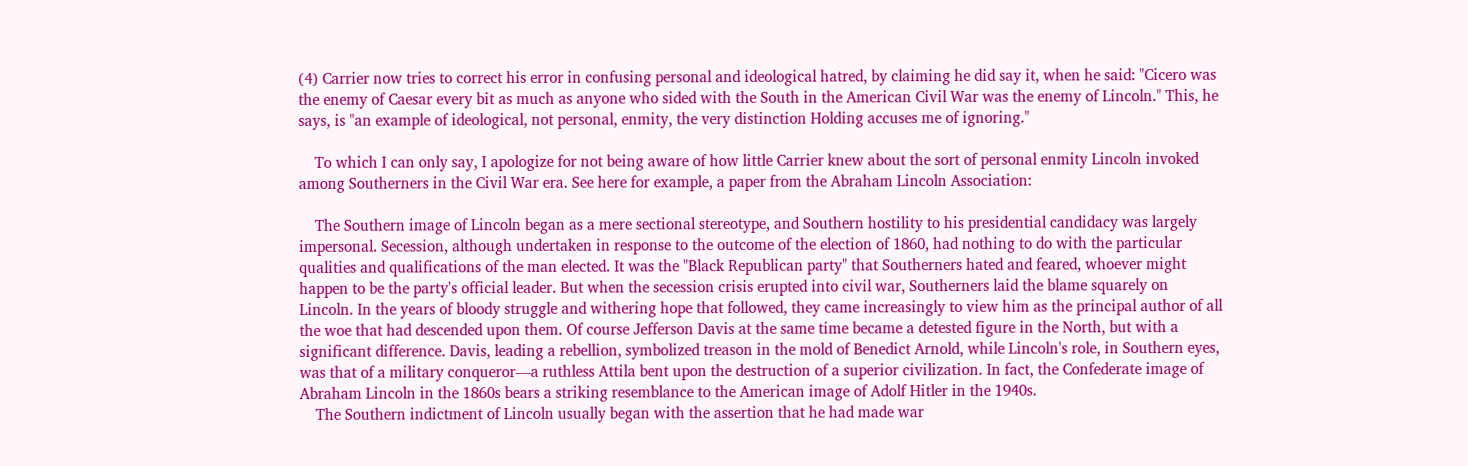(4) Carrier now tries to correct his error in confusing personal and ideological hatred, by claiming he did say it, when he said: "Cicero was the enemy of Caesar every bit as much as anyone who sided with the South in the American Civil War was the enemy of Lincoln." This, he says, is "an example of ideological, not personal, enmity, the very distinction Holding accuses me of ignoring."

    To which I can only say, I apologize for not being aware of how little Carrier knew about the sort of personal enmity Lincoln invoked among Southerners in the Civil War era. See here for example, a paper from the Abraham Lincoln Association:

    The Southern image of Lincoln began as a mere sectional stereotype, and Southern hostility to his presidential candidacy was largely impersonal. Secession, although undertaken in response to the outcome of the election of 1860, had nothing to do with the particular qualities and qualifications of the man elected. It was the "Black Republican party" that Southerners hated and feared, whoever might happen to be the party's official leader. But when the secession crisis erupted into civil war, Southerners laid the blame squarely on Lincoln. In the years of bloody struggle and withering hope that followed, they came increasingly to view him as the principal author of all the woe that had descended upon them. Of course Jefferson Davis at the same time became a detested figure in the North, but with a significant difference. Davis, leading a rebellion, symbolized treason in the mold of Benedict Arnold, while Lincoln's role, in Southern eyes, was that of a military conqueror—a ruthless Attila bent upon the destruction of a superior civilization. In fact, the Confederate image of Abraham Lincoln in the 1860s bears a striking resemblance to the American image of Adolf Hitler in the 1940s.
    The Southern indictment of Lincoln usually began with the assertion that he had made war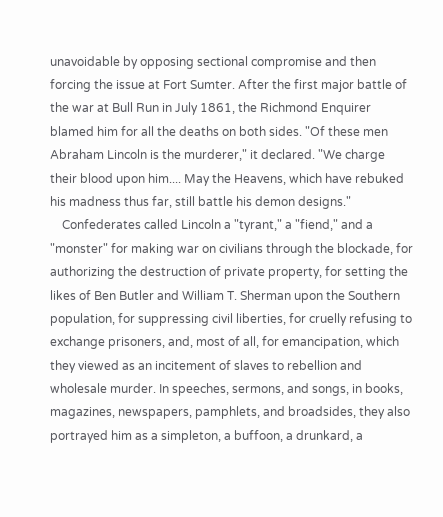unavoidable by opposing sectional compromise and then forcing the issue at Fort Sumter. After the first major battle of the war at Bull Run in July 1861, the Richmond Enquirer blamed him for all the deaths on both sides. "Of these men Abraham Lincoln is the murderer," it declared. "We charge their blood upon him.... May the Heavens, which have rebuked his madness thus far, still battle his demon designs."
    Confederates called Lincoln a "tyrant," a "fiend," and a "monster" for making war on civilians through the blockade, for authorizing the destruction of private property, for setting the likes of Ben Butler and William T. Sherman upon the Southern population, for suppressing civil liberties, for cruelly refusing to exchange prisoners, and, most of all, for emancipation, which they viewed as an incitement of slaves to rebellion and wholesale murder. In speeches, sermons, and songs, in books, magazines, newspapers, pamphlets, and broadsides, they also portrayed him as a simpleton, a buffoon, a drunkard, a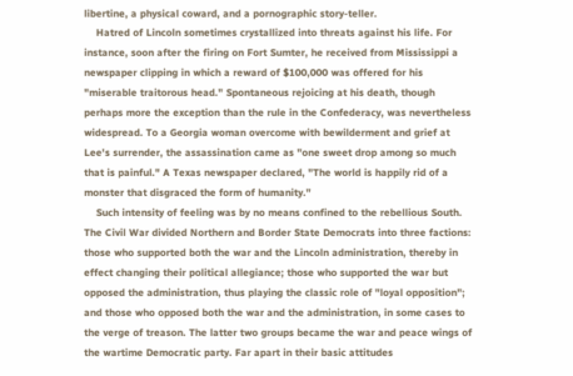libertine, a physical coward, and a pornographic story-teller.
    Hatred of Lincoln sometimes crystallized into threats against his life. For instance, soon after the firing on Fort Sumter, he received from Mississippi a newspaper clipping in which a reward of $100,000 was offered for his "miserable traitorous head." Spontaneous rejoicing at his death, though perhaps more the exception than the rule in the Confederacy, was nevertheless widespread. To a Georgia woman overcome with bewilderment and grief at Lee's surrender, the assassination came as "one sweet drop among so much that is painful." A Texas newspaper declared, "The world is happily rid of a monster that disgraced the form of humanity."
    Such intensity of feeling was by no means confined to the rebellious South. The Civil War divided Northern and Border State Democrats into three factions: those who supported both the war and the Lincoln administration, thereby in effect changing their political allegiance; those who supported the war but opposed the administration, thus playing the classic role of "loyal opposition"; and those who opposed both the war and the administration, in some cases to the verge of treason. The latter two groups became the war and peace wings of the wartime Democratic party. Far apart in their basic attitudes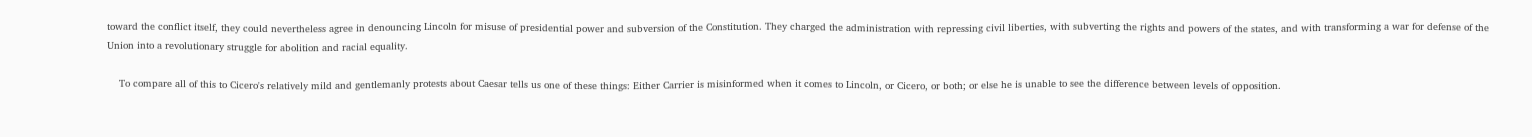toward the conflict itself, they could nevertheless agree in denouncing Lincoln for misuse of presidential power and subversion of the Constitution. They charged the administration with repressing civil liberties, with subverting the rights and powers of the states, and with transforming a war for defense of the Union into a revolutionary struggle for abolition and racial equality.

    To compare all of this to Cicero's relatively mild and gentlemanly protests about Caesar tells us one of these things: Either Carrier is misinformed when it comes to Lincoln, or Cicero, or both; or else he is unable to see the difference between levels of opposition.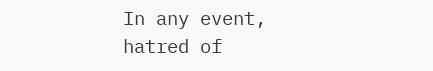In any event, hatred of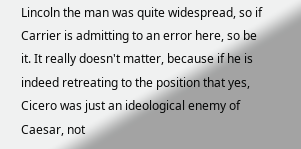Lincoln the man was quite widespread, so if Carrier is admitting to an error here, so be it. It really doesn't matter, because if he is indeed retreating to the position that yes, Cicero was just an ideological enemy of Caesar, not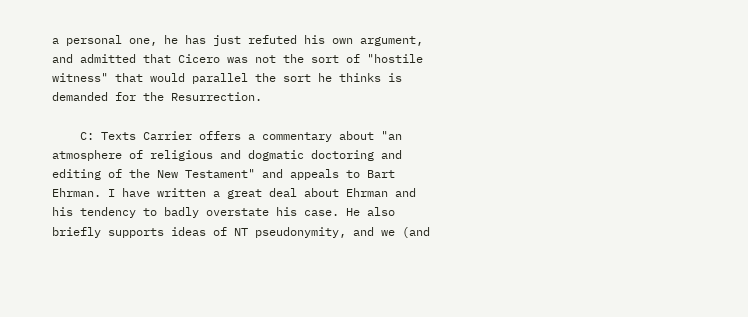a personal one, he has just refuted his own argument, and admitted that Cicero was not the sort of "hostile witness" that would parallel the sort he thinks is demanded for the Resurrection.

    C: Texts Carrier offers a commentary about "an atmosphere of religious and dogmatic doctoring and editing of the New Testament" and appeals to Bart Ehrman. I have written a great deal about Ehrman and his tendency to badly overstate his case. He also briefly supports ideas of NT pseudonymity, and we (and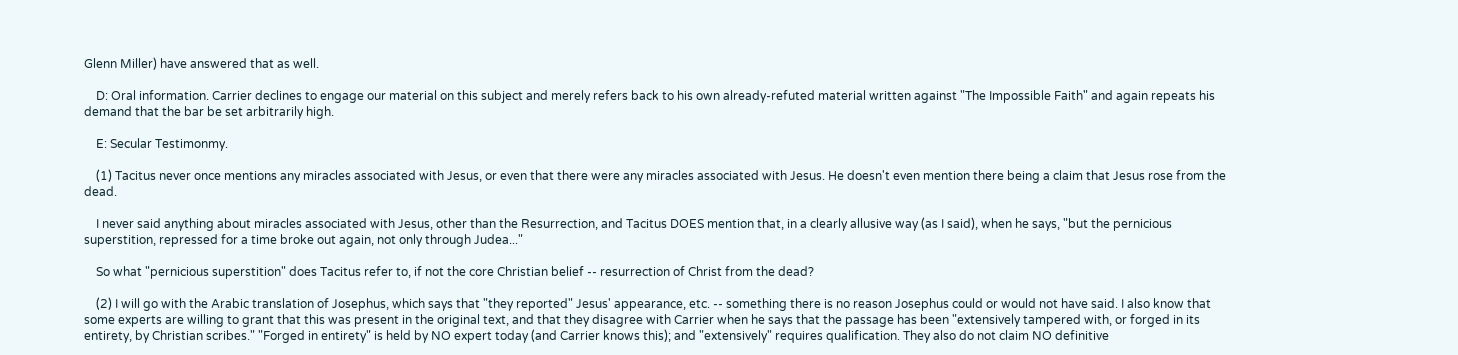Glenn Miller) have answered that as well.

    D: Oral information. Carrier declines to engage our material on this subject and merely refers back to his own already-refuted material written against "The Impossible Faith" and again repeats his demand that the bar be set arbitrarily high.

    E: Secular Testimonmy.

    (1) Tacitus never once mentions any miracles associated with Jesus, or even that there were any miracles associated with Jesus. He doesn't even mention there being a claim that Jesus rose from the dead.

    I never said anything about miracles associated with Jesus, other than the Resurrection, and Tacitus DOES mention that, in a clearly allusive way (as I said), when he says, "but the pernicious superstition, repressed for a time broke out again, not only through Judea..."

    So what "pernicious superstition" does Tacitus refer to, if not the core Christian belief -- resurrection of Christ from the dead?

    (2) I will go with the Arabic translation of Josephus, which says that "they reported" Jesus' appearance, etc. -- something there is no reason Josephus could or would not have said. I also know that some experts are willing to grant that this was present in the original text, and that they disagree with Carrier when he says that the passage has been "extensively tampered with, or forged in its entirety, by Christian scribes." "Forged in entirety" is held by NO expert today (and Carrier knows this); and "extensively" requires qualification. They also do not claim NO definitive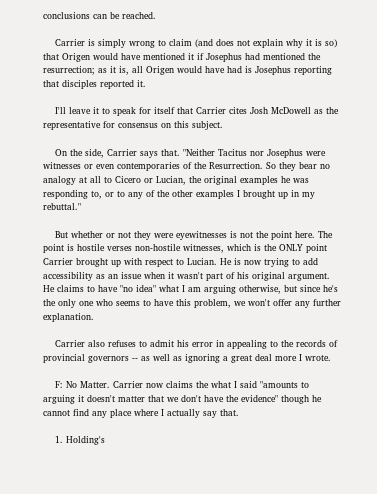conclusions can be reached.

    Carrier is simply wrong to claim (and does not explain why it is so) that Origen would have mentioned it if Josephus had mentioned the resurrection; as it is, all Origen would have had is Josephus reporting that disciples reported it.

    I'll leave it to speak for itself that Carrier cites Josh McDowell as the representative for consensus on this subject.

    On the side, Carrier says that. "Neither Tacitus nor Josephus were witnesses or even contemporaries of the Resurrection. So they bear no analogy at all to Cicero or Lucian, the original examples he was responding to, or to any of the other examples I brought up in my rebuttal."

    But whether or not they were eyewitnesses is not the point here. The point is hostile verses non-hostile witnesses, which is the ONLY point Carrier brought up with respect to Lucian. He is now trying to add accessibility as an issue when it wasn't part of his original argument. He claims to have "no idea" what I am arguing otherwise, but since he's the only one who seems to have this problem, we won't offer any further explanation.

    Carrier also refuses to admit his error in appealing to the records of provincial governors -- as well as ignoring a great deal more I wrote.

    F: No Matter. Carrier now claims the what I said "amounts to arguing it doesn't matter that we don't have the evidence" though he cannot find any place where I actually say that.

    1. Holding's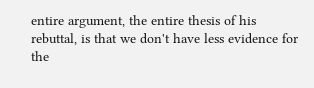entire argument, the entire thesis of his rebuttal, is that we don't have less evidence for the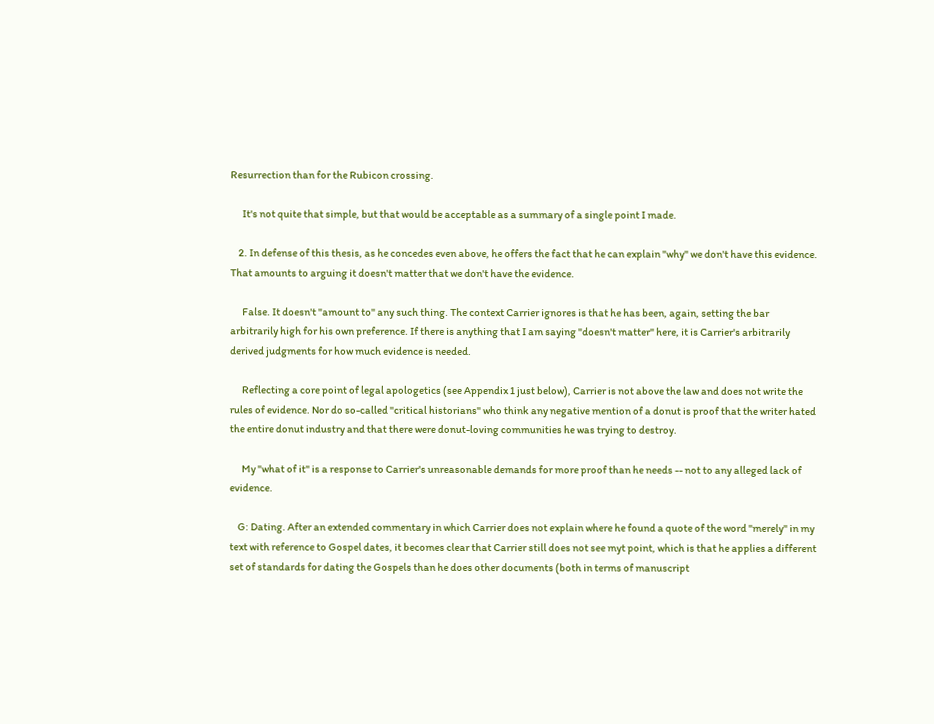Resurrection than for the Rubicon crossing.

      It's not quite that simple, but that would be acceptable as a summary of a single point I made.

    2. In defense of this thesis, as he concedes even above, he offers the fact that he can explain "why" we don't have this evidence. That amounts to arguing it doesn't matter that we don't have the evidence.

      False. It doesn't "amount to" any such thing. The context Carrier ignores is that he has been, again, setting the bar arbitrarily high for his own preference. If there is anything that I am saying "doesn't matter" here, it is Carrier's arbitrarily derived judgments for how much evidence is needed.

      Reflecting a core point of legal apologetics (see Appendix 1 just below), Carrier is not above the law and does not write the rules of evidence. Nor do so-called "critical historians" who think any negative mention of a donut is proof that the writer hated the entire donut industry and that there were donut-loving communities he was trying to destroy.

      My "what of it" is a response to Carrier's unreasonable demands for more proof than he needs -- not to any alleged lack of evidence.

    G: Dating. After an extended commentary in which Carrier does not explain where he found a quote of the word "merely" in my text with reference to Gospel dates, it becomes clear that Carrier still does not see myt point, which is that he applies a different set of standards for dating the Gospels than he does other documents (both in terms of manuscript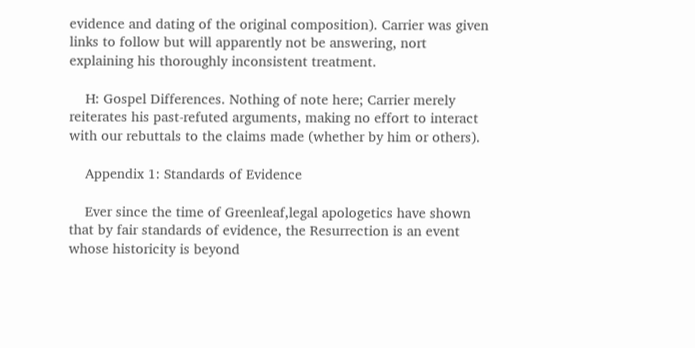evidence and dating of the original composition). Carrier was given links to follow but will apparently not be answering, nort explaining his thoroughly inconsistent treatment.

    H: Gospel Differences. Nothing of note here; Carrier merely reiterates his past-refuted arguments, making no effort to interact with our rebuttals to the claims made (whether by him or others).

    Appendix 1: Standards of Evidence

    Ever since the time of Greenleaf,legal apologetics have shown that by fair standards of evidence, the Resurrection is an event whose historicity is beyond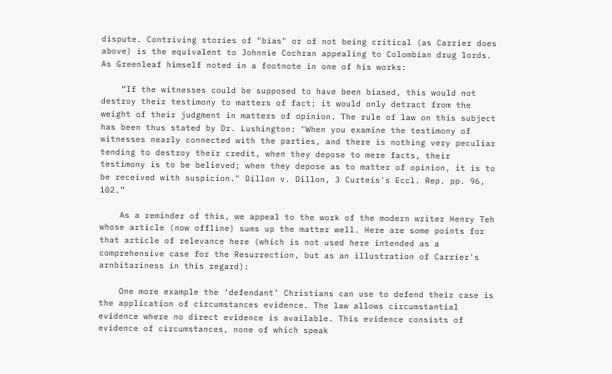dispute. Contriving stories of "bias" or of not being critical (as Carrier does above) is the equivalent to Johnnie Cochran appealing to Colombian drug lords. As Greenleaf himself noted in a footnote in one of his works:

    “If the witnesses could be supposed to have been biased, this would not destroy their testimony to matters of fact; it would only detract from the weight of their judgment in matters of opinion. The rule of law on this subject has been thus stated by Dr. Lushington: "When you examine the testimony of witnesses nearly connected with the parties, and there is nothing very peculiar tending to destroy their credit, when they depose to mere facts, their testimony is to be believed; when they depose as to matter of opinion, it is to be received with suspicion." Dillon v. Dillon, 3 Curteis's Eccl. Rep. pp. 96, 102.”

    As a reminder of this, we appeal to the work of the modern writer Henry Teh whose article (now offline) sums up the matter well. Here are some points for that article of relevance here (which is not used here intended as a comprehensive case for the Resurrection, but as an illustration of Carrier's arnbitariness in this regard):

    One more example the ‘defendant’ Christians can use to defend their case is the application of circumstances evidence. The law allows circumstantial evidence where no direct evidence is available. This evidence consists of evidence of circumstances, none of which speak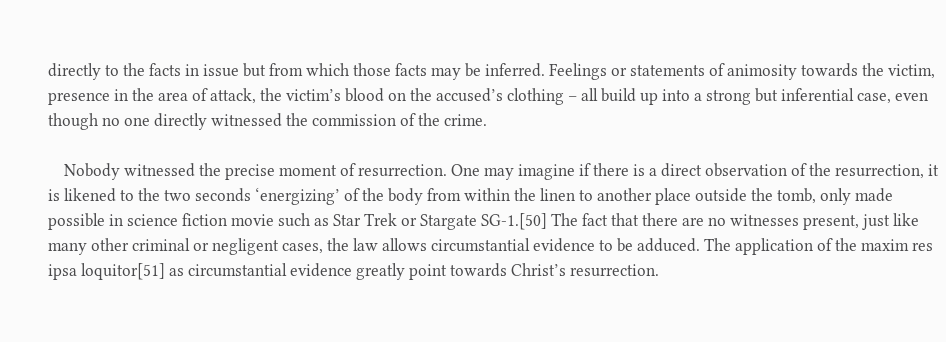directly to the facts in issue but from which those facts may be inferred. Feelings or statements of animosity towards the victim, presence in the area of attack, the victim’s blood on the accused’s clothing – all build up into a strong but inferential case, even though no one directly witnessed the commission of the crime.

    Nobody witnessed the precise moment of resurrection. One may imagine if there is a direct observation of the resurrection, it is likened to the two seconds ‘energizing’ of the body from within the linen to another place outside the tomb, only made possible in science fiction movie such as Star Trek or Stargate SG-1.[50] The fact that there are no witnesses present, just like many other criminal or negligent cases, the law allows circumstantial evidence to be adduced. The application of the maxim res ipsa loquitor[51] as circumstantial evidence greatly point towards Christ’s resurrection.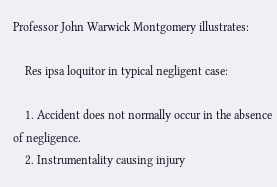Professor John Warwick Montgomery illustrates:

    Res ipsa loquitor in typical negligent case:

    1. Accident does not normally occur in the absence of negligence.
    2. Instrumentality causing injury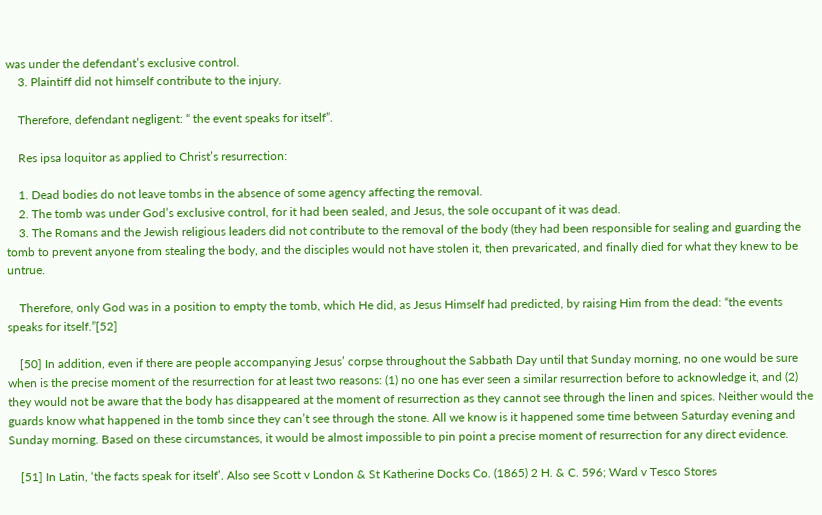was under the defendant’s exclusive control.
    3. Plaintiff did not himself contribute to the injury.

    Therefore, defendant negligent: “ the event speaks for itself”.

    Res ipsa loquitor as applied to Christ’s resurrection:

    1. Dead bodies do not leave tombs in the absence of some agency affecting the removal.
    2. The tomb was under God’s exclusive control, for it had been sealed, and Jesus, the sole occupant of it was dead.
    3. The Romans and the Jewish religious leaders did not contribute to the removal of the body (they had been responsible for sealing and guarding the tomb to prevent anyone from stealing the body, and the disciples would not have stolen it, then prevaricated, and finally died for what they knew to be untrue.

    Therefore, only God was in a position to empty the tomb, which He did, as Jesus Himself had predicted, by raising Him from the dead: “the events speaks for itself.”[52]

    [50] In addition, even if there are people accompanying Jesus’ corpse throughout the Sabbath Day until that Sunday morning, no one would be sure when is the precise moment of the resurrection for at least two reasons: (1) no one has ever seen a similar resurrection before to acknowledge it, and (2) they would not be aware that the body has disappeared at the moment of resurrection as they cannot see through the linen and spices. Neither would the guards know what happened in the tomb since they can’t see through the stone. All we know is it happened some time between Saturday evening and Sunday morning. Based on these circumstances, it would be almost impossible to pin point a precise moment of resurrection for any direct evidence.

    [51] In Latin, ‘the facts speak for itself’. Also see Scott v London & St Katherine Docks Co. (1865) 2 H. & C. 596; Ward v Tesco Stores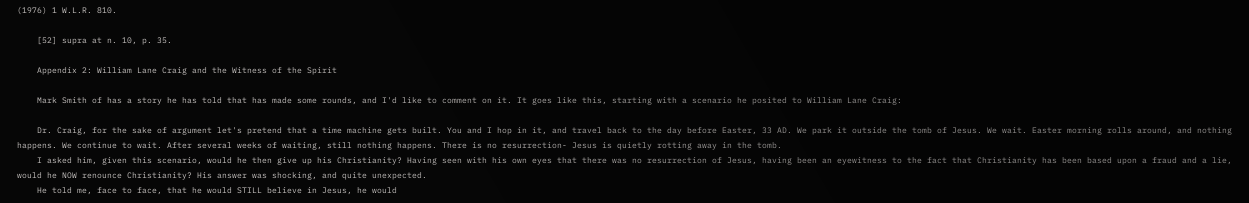(1976) 1 W.L.R. 810.

    [52] supra at n. 10, p. 35.

    Appendix 2: William Lane Craig and the Witness of the Spirit

    Mark Smith of has a story he has told that has made some rounds, and I'd like to comment on it. It goes like this, starting with a scenario he posited to William Lane Craig:

    Dr. Craig, for the sake of argument let's pretend that a time machine gets built. You and I hop in it, and travel back to the day before Easter, 33 AD. We park it outside the tomb of Jesus. We wait. Easter morning rolls around, and nothing happens. We continue to wait. After several weeks of waiting, still nothing happens. There is no resurrection- Jesus is quietly rotting away in the tomb.
    I asked him, given this scenario, would he then give up his Christianity? Having seen with his own eyes that there was no resurrection of Jesus, having been an eyewitness to the fact that Christianity has been based upon a fraud and a lie, would he NOW renounce Christianity? His answer was shocking, and quite unexpected.
    He told me, face to face, that he would STILL believe in Jesus, he would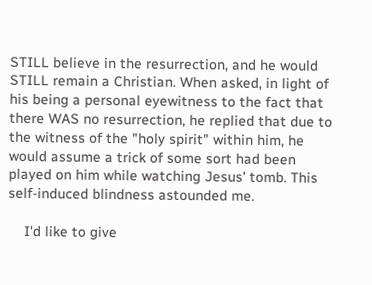STILL believe in the resurrection, and he would STILL remain a Christian. When asked, in light of his being a personal eyewitness to the fact that there WAS no resurrection, he replied that due to the witness of the "holy spirit" within him, he would assume a trick of some sort had been played on him while watching Jesus' tomb. This self-induced blindness astounded me.

    I'd like to give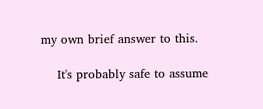my own brief answer to this.

    It's probably safe to assume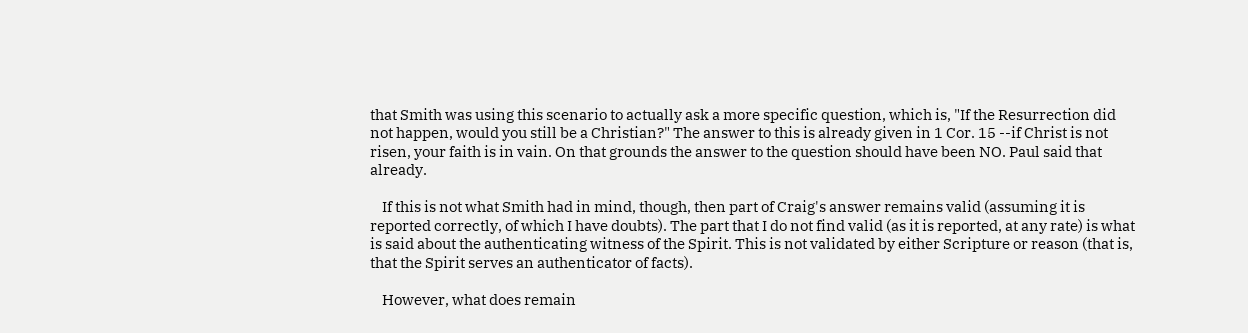that Smith was using this scenario to actually ask a more specific question, which is, "If the Resurrection did not happen, would you still be a Christian?" The answer to this is already given in 1 Cor. 15 --if Christ is not risen, your faith is in vain. On that grounds the answer to the question should have been NO. Paul said that already.

    If this is not what Smith had in mind, though, then part of Craig's answer remains valid (assuming it is reported correctly, of which I have doubts). The part that I do not find valid (as it is reported, at any rate) is what is said about the authenticating witness of the Spirit. This is not validated by either Scripture or reason (that is, that the Spirit serves an authenticator of facts).

    However, what does remain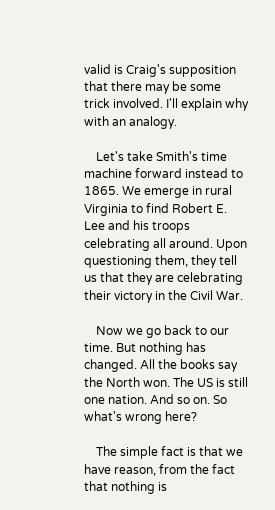valid is Craig's supposition that there may be some trick involved. I'll explain why with an analogy.

    Let's take Smith's time machine forward instead to 1865. We emerge in rural Virginia to find Robert E. Lee and his troops celebrating all around. Upon questioning them, they tell us that they are celebrating their victory in the Civil War.

    Now we go back to our time. But nothing has changed. All the books say the North won. The US is still one nation. And so on. So what's wrong here?

    The simple fact is that we have reason, from the fact that nothing is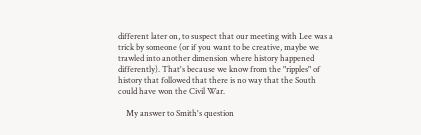different later on, to suspect that our meeting with Lee was a trick by someone (or if you want to be creative, maybe we trawled into another dimension where history happened differently). That's because we know from the "ripples" of history that followed that there is no way that the South could have won the Civil War.

    My answer to Smith's question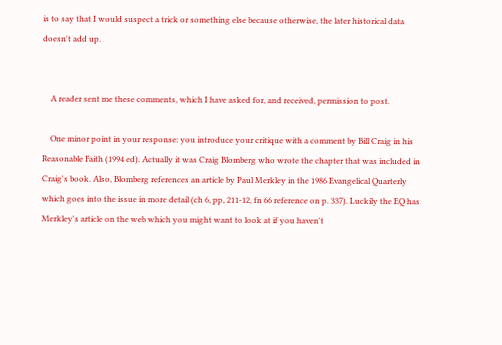is to say that I would suspect a trick or something else because otherwise, the later historical data doesn't add up.


    A reader sent me these comments, which I have asked for, and received, permission to post.

    One minor point in your response: you introduce your critique with a comment by Bill Craig in his Reasonable Faith (1994 ed). Actually it was Craig Blomberg who wrote the chapter that was included in Craig's book. Also, Blomberg references an article by Paul Merkley in the 1986 Evangelical Quarterly which goes into the issue in more detail (ch 6, pp, 211-12, fn 66 reference on p. 337). Luckily the EQ has Merkley's article on the web which you might want to look at if you haven't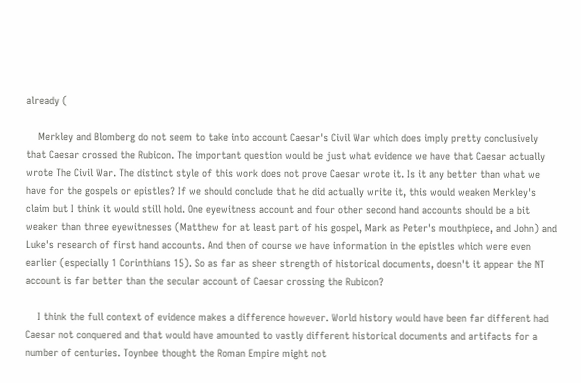already (

    Merkley and Blomberg do not seem to take into account Caesar's Civil War which does imply pretty conclusively that Caesar crossed the Rubicon. The important question would be just what evidence we have that Caesar actually wrote The Civil War. The distinct style of this work does not prove Caesar wrote it. Is it any better than what we have for the gospels or epistles? If we should conclude that he did actually write it, this would weaken Merkley's claim but I think it would still hold. One eyewitness account and four other second hand accounts should be a bit weaker than three eyewitnesses (Matthew for at least part of his gospel, Mark as Peter's mouthpiece, and John) and Luke's research of first hand accounts. And then of course we have information in the epistles which were even earlier (especially 1 Corinthians 15). So as far as sheer strength of historical documents, doesn't it appear the NT account is far better than the secular account of Caesar crossing the Rubicon?

    I think the full context of evidence makes a difference however. World history would have been far different had Caesar not conquered and that would have amounted to vastly different historical documents and artifacts for a number of centuries. Toynbee thought the Roman Empire might not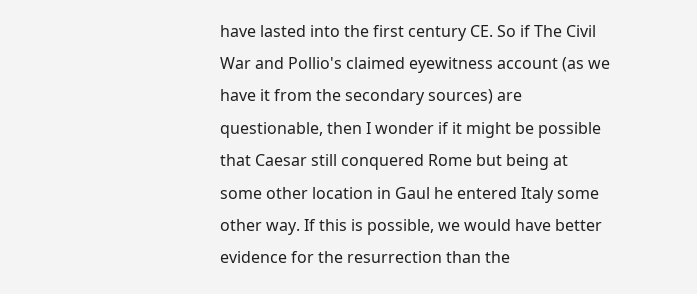have lasted into the first century CE. So if The Civil War and Pollio's claimed eyewitness account (as we have it from the secondary sources) are questionable, then I wonder if it might be possible that Caesar still conquered Rome but being at some other location in Gaul he entered Italy some other way. If this is possible, we would have better evidence for the resurrection than the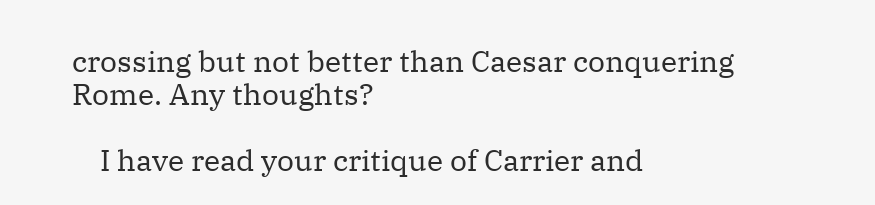crossing but not better than Caesar conquering Rome. Any thoughts?

    I have read your critique of Carrier and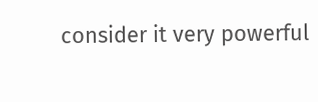consider it very powerful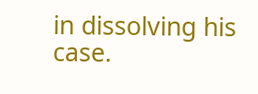in dissolving his case.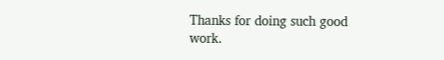Thanks for doing such good work.